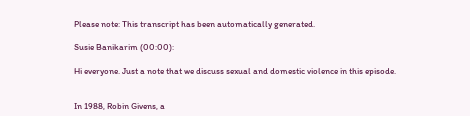Please note: This transcript has been automatically generated.

Susie Banikarim (00:00):

Hi everyone. Just a note that we discuss sexual and domestic violence in this episode.


In 1988, Robin Givens, a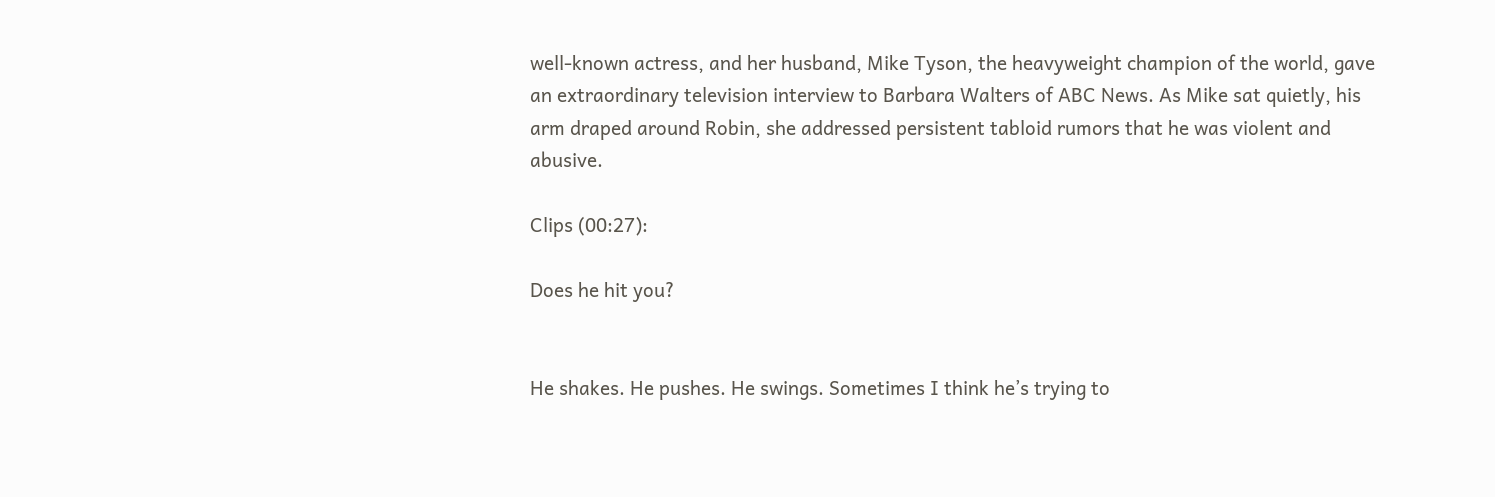well-known actress, and her husband, Mike Tyson, the heavyweight champion of the world, gave an extraordinary television interview to Barbara Walters of ABC News. As Mike sat quietly, his arm draped around Robin, she addressed persistent tabloid rumors that he was violent and abusive.

Clips (00:27):

Does he hit you?


He shakes. He pushes. He swings. Sometimes I think he’s trying to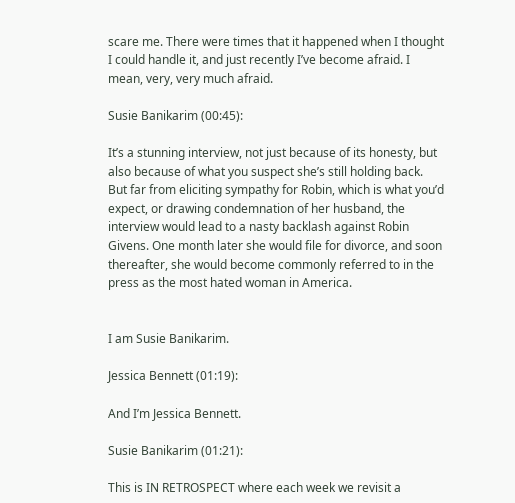scare me. There were times that it happened when I thought I could handle it, and just recently I’ve become afraid. I mean, very, very much afraid.

Susie Banikarim (00:45):

It’s a stunning interview, not just because of its honesty, but also because of what you suspect she’s still holding back. But far from eliciting sympathy for Robin, which is what you’d expect, or drawing condemnation of her husband, the interview would lead to a nasty backlash against Robin Givens. One month later she would file for divorce, and soon thereafter, she would become commonly referred to in the press as the most hated woman in America.


I am Susie Banikarim.

Jessica Bennett (01:19):

And I’m Jessica Bennett.

Susie Banikarim (01:21):

This is IN RETROSPECT where each week we revisit a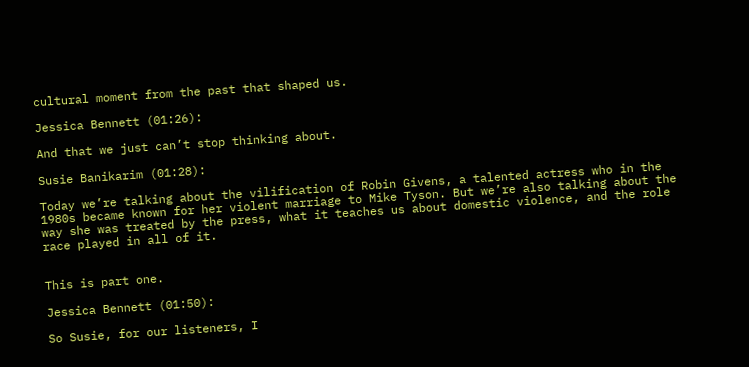cultural moment from the past that shaped us.

Jessica Bennett (01:26):

And that we just can’t stop thinking about.

Susie Banikarim (01:28):

Today we’re talking about the vilification of Robin Givens, a talented actress who in the 1980s became known for her violent marriage to Mike Tyson. But we’re also talking about the way she was treated by the press, what it teaches us about domestic violence, and the role race played in all of it.


This is part one.

Jessica Bennett (01:50):

So Susie, for our listeners, I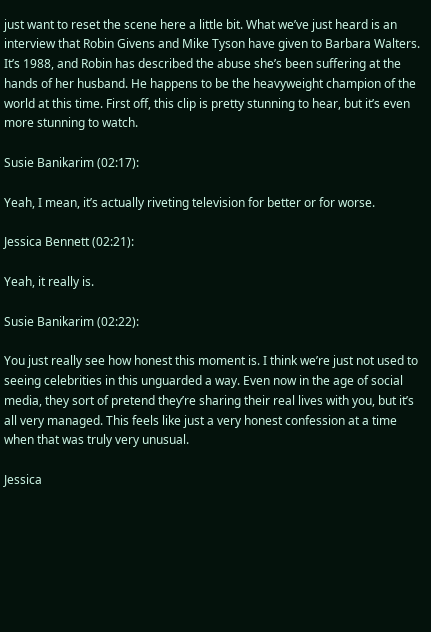just want to reset the scene here a little bit. What we’ve just heard is an interview that Robin Givens and Mike Tyson have given to Barbara Walters. It’s 1988, and Robin has described the abuse she’s been suffering at the hands of her husband. He happens to be the heavyweight champion of the world at this time. First off, this clip is pretty stunning to hear, but it’s even more stunning to watch.

Susie Banikarim (02:17):

Yeah, I mean, it’s actually riveting television for better or for worse.

Jessica Bennett (02:21):

Yeah, it really is.

Susie Banikarim (02:22):

You just really see how honest this moment is. I think we’re just not used to seeing celebrities in this unguarded a way. Even now in the age of social media, they sort of pretend they’re sharing their real lives with you, but it’s all very managed. This feels like just a very honest confession at a time when that was truly very unusual.

Jessica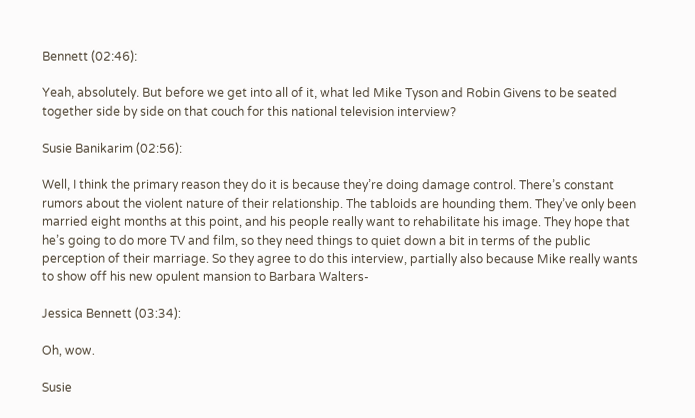Bennett (02:46):

Yeah, absolutely. But before we get into all of it, what led Mike Tyson and Robin Givens to be seated together side by side on that couch for this national television interview?

Susie Banikarim (02:56):

Well, I think the primary reason they do it is because they’re doing damage control. There’s constant rumors about the violent nature of their relationship. The tabloids are hounding them. They’ve only been married eight months at this point, and his people really want to rehabilitate his image. They hope that he’s going to do more TV and film, so they need things to quiet down a bit in terms of the public perception of their marriage. So they agree to do this interview, partially also because Mike really wants to show off his new opulent mansion to Barbara Walters-

Jessica Bennett (03:34):

Oh, wow.

Susie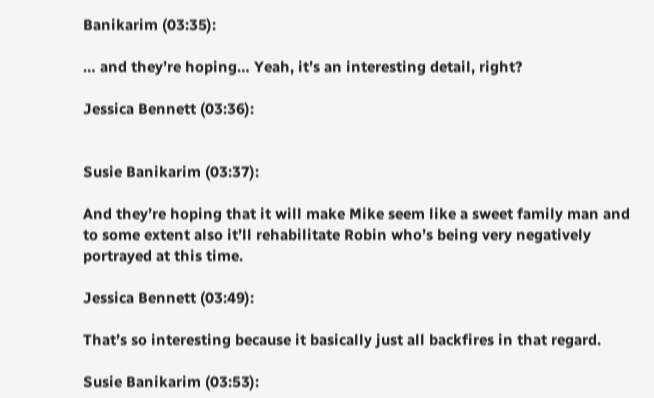Banikarim (03:35):

… and they’re hoping… Yeah, it’s an interesting detail, right?

Jessica Bennett (03:36):


Susie Banikarim (03:37):

And they’re hoping that it will make Mike seem like a sweet family man and to some extent also it’ll rehabilitate Robin who’s being very negatively portrayed at this time.

Jessica Bennett (03:49):

That’s so interesting because it basically just all backfires in that regard.

Susie Banikarim (03:53):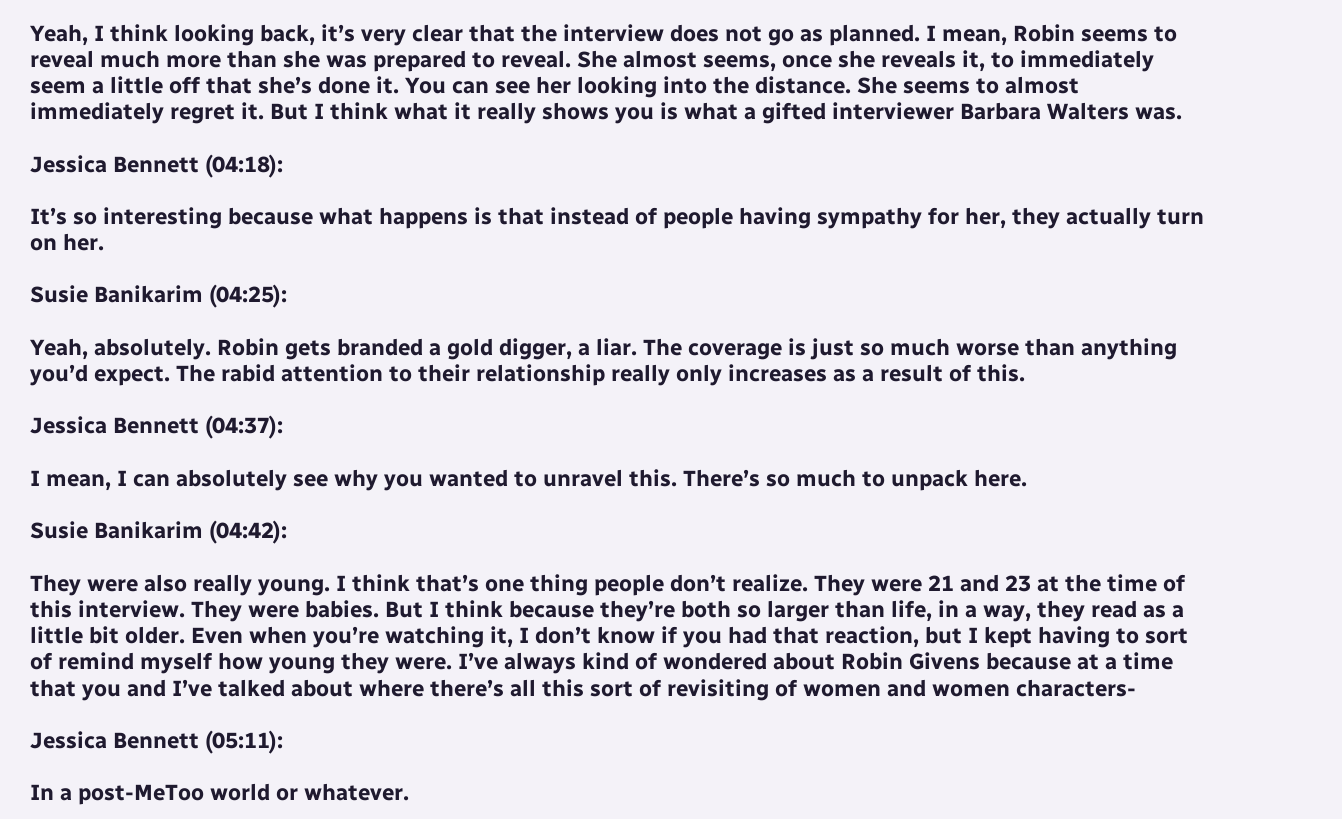Yeah, I think looking back, it’s very clear that the interview does not go as planned. I mean, Robin seems to reveal much more than she was prepared to reveal. She almost seems, once she reveals it, to immediately seem a little off that she’s done it. You can see her looking into the distance. She seems to almost immediately regret it. But I think what it really shows you is what a gifted interviewer Barbara Walters was.

Jessica Bennett (04:18):

It’s so interesting because what happens is that instead of people having sympathy for her, they actually turn on her.

Susie Banikarim (04:25):

Yeah, absolutely. Robin gets branded a gold digger, a liar. The coverage is just so much worse than anything you’d expect. The rabid attention to their relationship really only increases as a result of this.

Jessica Bennett (04:37):

I mean, I can absolutely see why you wanted to unravel this. There’s so much to unpack here.

Susie Banikarim (04:42):

They were also really young. I think that’s one thing people don’t realize. They were 21 and 23 at the time of this interview. They were babies. But I think because they’re both so larger than life, in a way, they read as a little bit older. Even when you’re watching it, I don’t know if you had that reaction, but I kept having to sort of remind myself how young they were. I’ve always kind of wondered about Robin Givens because at a time that you and I’ve talked about where there’s all this sort of revisiting of women and women characters-

Jessica Bennett (05:11):

In a post-MeToo world or whatever.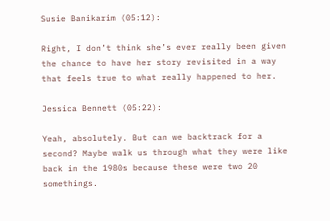Susie Banikarim (05:12):

Right, I don’t think she’s ever really been given the chance to have her story revisited in a way that feels true to what really happened to her.

Jessica Bennett (05:22):

Yeah, absolutely. But can we backtrack for a second? Maybe walk us through what they were like back in the 1980s because these were two 20 somethings.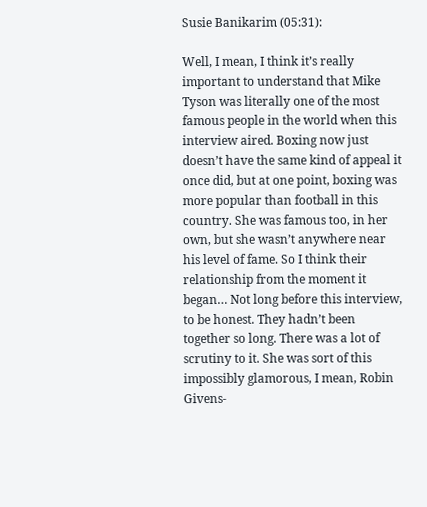Susie Banikarim (05:31):

Well, I mean, I think it’s really important to understand that Mike Tyson was literally one of the most famous people in the world when this interview aired. Boxing now just doesn’t have the same kind of appeal it once did, but at one point, boxing was more popular than football in this country. She was famous too, in her own, but she wasn’t anywhere near his level of fame. So I think their relationship from the moment it began… Not long before this interview, to be honest. They hadn’t been together so long. There was a lot of scrutiny to it. She was sort of this impossibly glamorous, I mean, Robin Givens-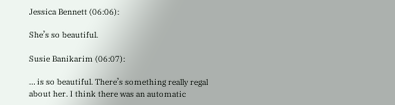Jessica Bennett (06:06):

She’s so beautiful.

Susie Banikarim (06:07):

… is so beautiful. There’s something really regal about her. I think there was an automatic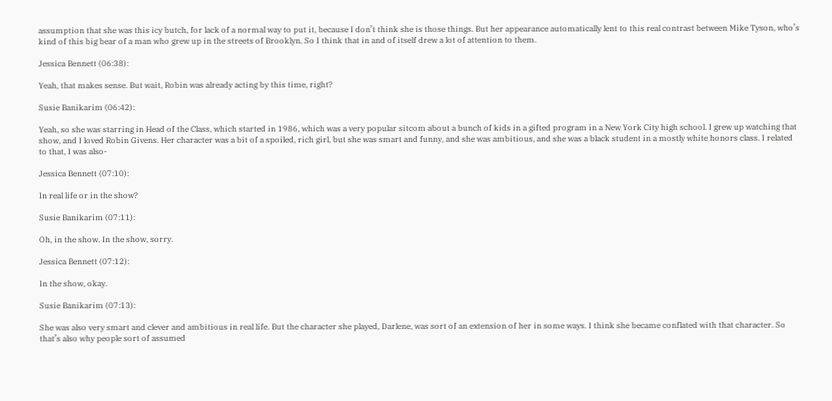assumption that she was this icy butch, for lack of a normal way to put it, because I don’t think she is those things. But her appearance automatically lent to this real contrast between Mike Tyson, who’s kind of this big bear of a man who grew up in the streets of Brooklyn. So I think that in and of itself drew a lot of attention to them.

Jessica Bennett (06:38):

Yeah, that makes sense. But wait, Robin was already acting by this time, right?

Susie Banikarim (06:42):

Yeah, so she was starring in Head of the Class, which started in 1986, which was a very popular sitcom about a bunch of kids in a gifted program in a New York City high school. I grew up watching that show, and I loved Robin Givens. Her character was a bit of a spoiled, rich girl, but she was smart and funny, and she was ambitious, and she was a black student in a mostly white honors class. I related to that, I was also-

Jessica Bennett (07:10):

In real life or in the show?

Susie Banikarim (07:11):

Oh, in the show. In the show, sorry.

Jessica Bennett (07:12):

In the show, okay.

Susie Banikarim (07:13):

She was also very smart and clever and ambitious in real life. But the character she played, Darlene, was sort of an extension of her in some ways. I think she became conflated with that character. So that’s also why people sort of assumed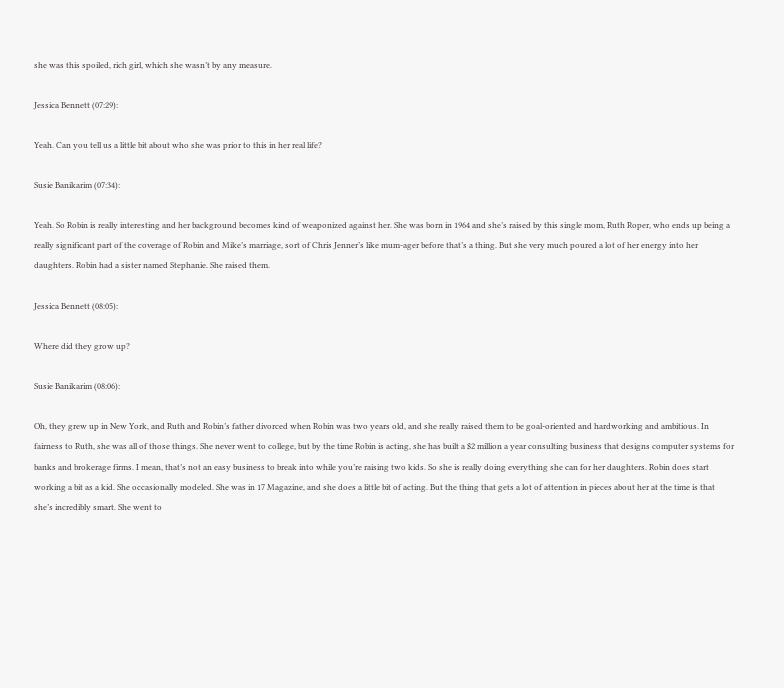she was this spoiled, rich girl, which she wasn’t by any measure.

Jessica Bennett (07:29):

Yeah. Can you tell us a little bit about who she was prior to this in her real life?

Susie Banikarim (07:34):

Yeah. So Robin is really interesting and her background becomes kind of weaponized against her. She was born in 1964 and she’s raised by this single mom, Ruth Roper, who ends up being a really significant part of the coverage of Robin and Mike’s marriage, sort of Chris Jenner’s like mum-ager before that’s a thing. But she very much poured a lot of her energy into her daughters. Robin had a sister named Stephanie. She raised them.

Jessica Bennett (08:05):

Where did they grow up?

Susie Banikarim (08:06):

Oh, they grew up in New York, and Ruth and Robin’s father divorced when Robin was two years old, and she really raised them to be goal-oriented and hardworking and ambitious. In fairness to Ruth, she was all of those things. She never went to college, but by the time Robin is acting, she has built a $2 million a year consulting business that designs computer systems for banks and brokerage firms. I mean, that’s not an easy business to break into while you’re raising two kids. So she is really doing everything she can for her daughters. Robin does start working a bit as a kid. She occasionally modeled. She was in 17 Magazine, and she does a little bit of acting. But the thing that gets a lot of attention in pieces about her at the time is that she’s incredibly smart. She went to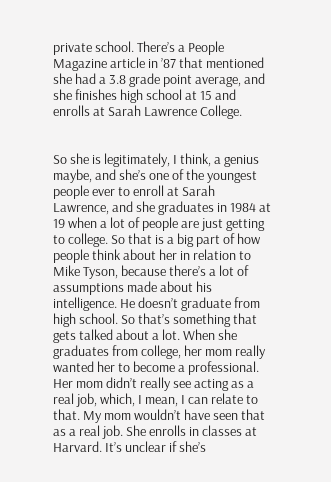private school. There’s a People Magazine article in ’87 that mentioned she had a 3.8 grade point average, and she finishes high school at 15 and enrolls at Sarah Lawrence College.


So she is legitimately, I think, a genius maybe, and she’s one of the youngest people ever to enroll at Sarah Lawrence, and she graduates in 1984 at 19 when a lot of people are just getting to college. So that is a big part of how people think about her in relation to Mike Tyson, because there’s a lot of assumptions made about his intelligence. He doesn’t graduate from high school. So that’s something that gets talked about a lot. When she graduates from college, her mom really wanted her to become a professional. Her mom didn’t really see acting as a real job, which, I mean, I can relate to that. My mom wouldn’t have seen that as a real job. She enrolls in classes at Harvard. It’s unclear if she’s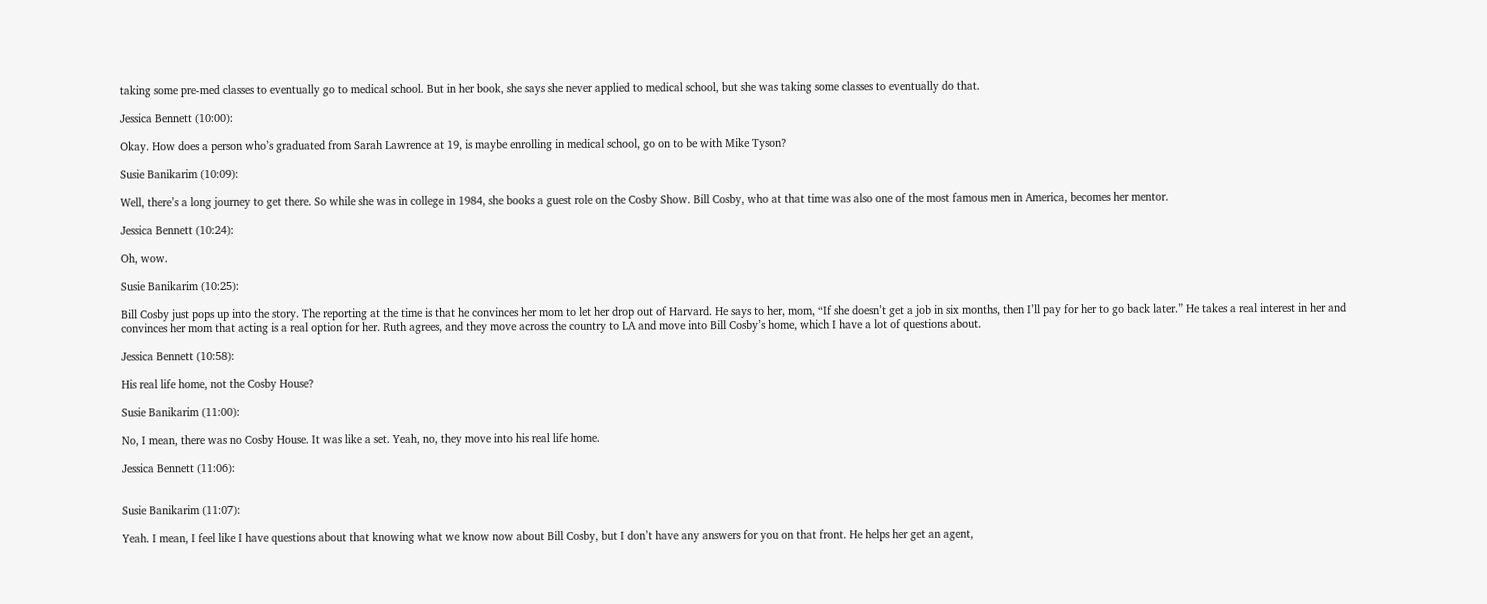taking some pre-med classes to eventually go to medical school. But in her book, she says she never applied to medical school, but she was taking some classes to eventually do that.

Jessica Bennett (10:00):

Okay. How does a person who’s graduated from Sarah Lawrence at 19, is maybe enrolling in medical school, go on to be with Mike Tyson?

Susie Banikarim (10:09):

Well, there’s a long journey to get there. So while she was in college in 1984, she books a guest role on the Cosby Show. Bill Cosby, who at that time was also one of the most famous men in America, becomes her mentor.

Jessica Bennett (10:24):

Oh, wow.

Susie Banikarim (10:25):

Bill Cosby just pops up into the story. The reporting at the time is that he convinces her mom to let her drop out of Harvard. He says to her, mom, “If she doesn’t get a job in six months, then I’ll pay for her to go back later.” He takes a real interest in her and convinces her mom that acting is a real option for her. Ruth agrees, and they move across the country to LA and move into Bill Cosby’s home, which I have a lot of questions about.

Jessica Bennett (10:58):

His real life home, not the Cosby House?

Susie Banikarim (11:00):

No, I mean, there was no Cosby House. It was like a set. Yeah, no, they move into his real life home.

Jessica Bennett (11:06):


Susie Banikarim (11:07):

Yeah. I mean, I feel like I have questions about that knowing what we know now about Bill Cosby, but I don’t have any answers for you on that front. He helps her get an agent,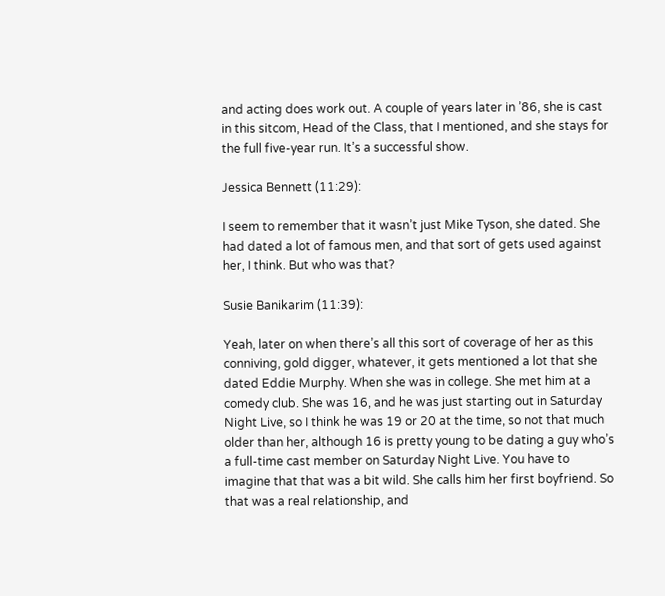and acting does work out. A couple of years later in ’86, she is cast in this sitcom, Head of the Class, that I mentioned, and she stays for the full five-year run. It’s a successful show.

Jessica Bennett (11:29):

I seem to remember that it wasn’t just Mike Tyson, she dated. She had dated a lot of famous men, and that sort of gets used against her, I think. But who was that?

Susie Banikarim (11:39):

Yeah, later on when there’s all this sort of coverage of her as this conniving, gold digger, whatever, it gets mentioned a lot that she dated Eddie Murphy. When she was in college. She met him at a comedy club. She was 16, and he was just starting out in Saturday Night Live, so I think he was 19 or 20 at the time, so not that much older than her, although 16 is pretty young to be dating a guy who’s a full-time cast member on Saturday Night Live. You have to imagine that that was a bit wild. She calls him her first boyfriend. So that was a real relationship, and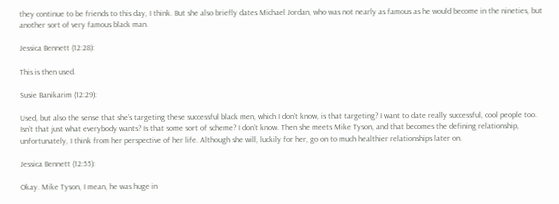they continue to be friends to this day, I think. But she also briefly dates Michael Jordan, who was not nearly as famous as he would become in the nineties, but another sort of very famous black man.

Jessica Bennett (12:28):

This is then used.

Susie Banikarim (12:29):

Used, but also the sense that she’s targeting these successful black men, which I don’t know, is that targeting? I want to date really successful, cool people too. Isn’t that just what everybody wants? Is that some sort of scheme? I don’t know. Then she meets Mike Tyson, and that becomes the defining relationship, unfortunately, I think from her perspective of her life. Although she will, luckily for her, go on to much healthier relationships later on.

Jessica Bennett (12:55):

Okay. Mike Tyson, I mean, he was huge in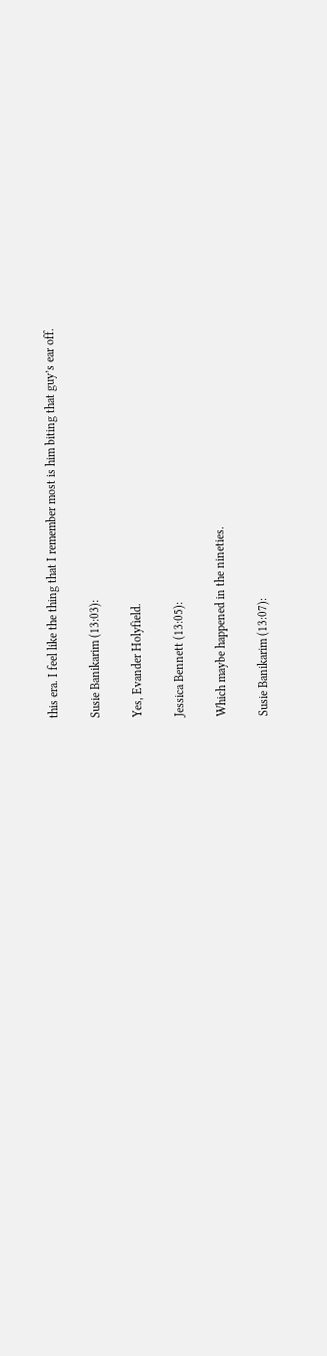this era. I feel like the thing that I remember most is him biting that guy’s ear off.

Susie Banikarim (13:03):

Yes, Evander Holyfield.

Jessica Bennett (13:05):

Which maybe happened in the nineties.

Susie Banikarim (13:07):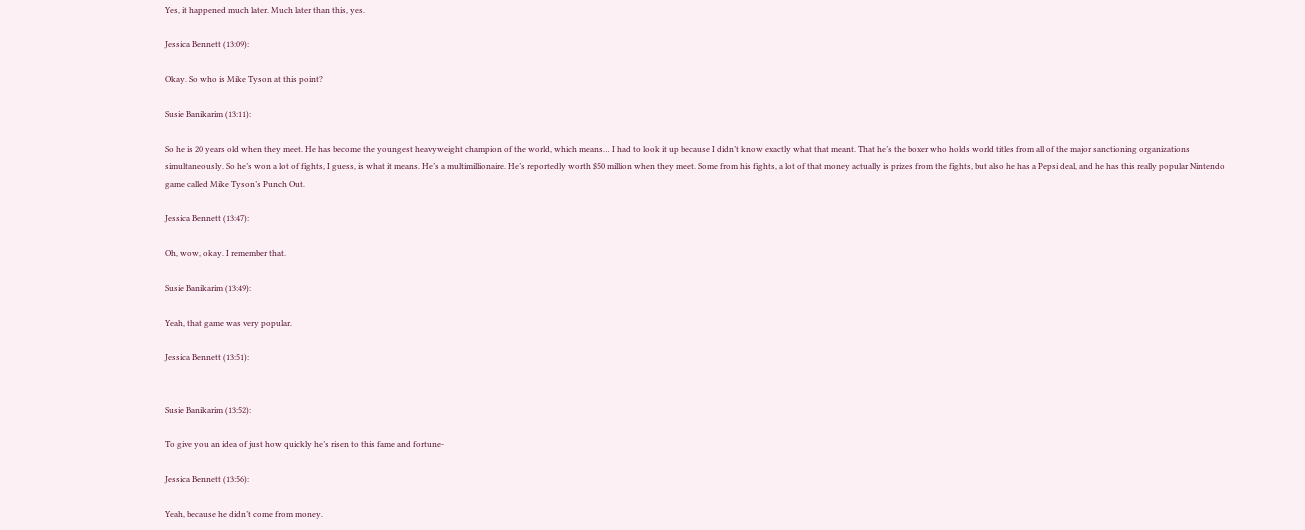Yes, it happened much later. Much later than this, yes.

Jessica Bennett (13:09):

Okay. So who is Mike Tyson at this point?

Susie Banikarim (13:11):

So he is 20 years old when they meet. He has become the youngest heavyweight champion of the world, which means… I had to look it up because I didn’t know exactly what that meant. That he’s the boxer who holds world titles from all of the major sanctioning organizations simultaneously. So he’s won a lot of fights, I guess, is what it means. He’s a multimillionaire. He’s reportedly worth $50 million when they meet. Some from his fights, a lot of that money actually is prizes from the fights, but also he has a Pepsi deal, and he has this really popular Nintendo game called Mike Tyson’s Punch Out.

Jessica Bennett (13:47):

Oh, wow, okay. I remember that.

Susie Banikarim (13:49):

Yeah, that game was very popular.

Jessica Bennett (13:51):


Susie Banikarim (13:52):

To give you an idea of just how quickly he’s risen to this fame and fortune-

Jessica Bennett (13:56):

Yeah, because he didn’t come from money.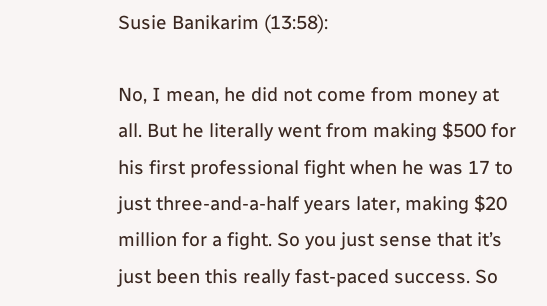Susie Banikarim (13:58):

No, I mean, he did not come from money at all. But he literally went from making $500 for his first professional fight when he was 17 to just three-and-a-half years later, making $20 million for a fight. So you just sense that it’s just been this really fast-paced success. So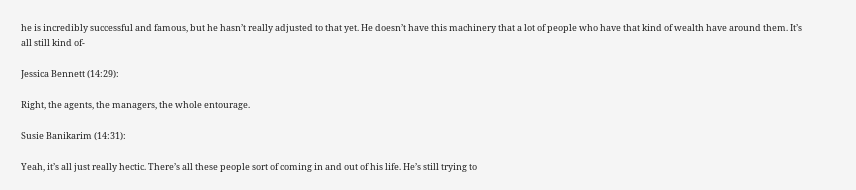he is incredibly successful and famous, but he hasn’t really adjusted to that yet. He doesn’t have this machinery that a lot of people who have that kind of wealth have around them. It’s all still kind of-

Jessica Bennett (14:29):

Right, the agents, the managers, the whole entourage.

Susie Banikarim (14:31):

Yeah, it’s all just really hectic. There’s all these people sort of coming in and out of his life. He’s still trying to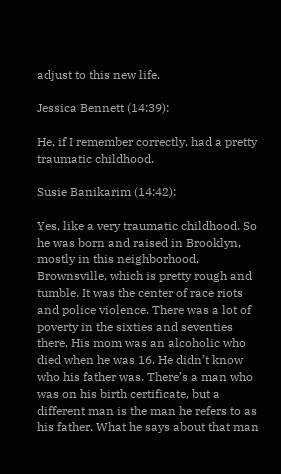adjust to this new life.

Jessica Bennett (14:39):

He, if I remember correctly, had a pretty traumatic childhood.

Susie Banikarim (14:42):

Yes, like a very traumatic childhood. So he was born and raised in Brooklyn, mostly in this neighborhood, Brownsville, which is pretty rough and tumble. It was the center of race riots and police violence. There was a lot of poverty in the sixties and seventies there. His mom was an alcoholic who died when he was 16. He didn’t know who his father was. There’s a man who was on his birth certificate, but a different man is the man he refers to as his father. What he says about that man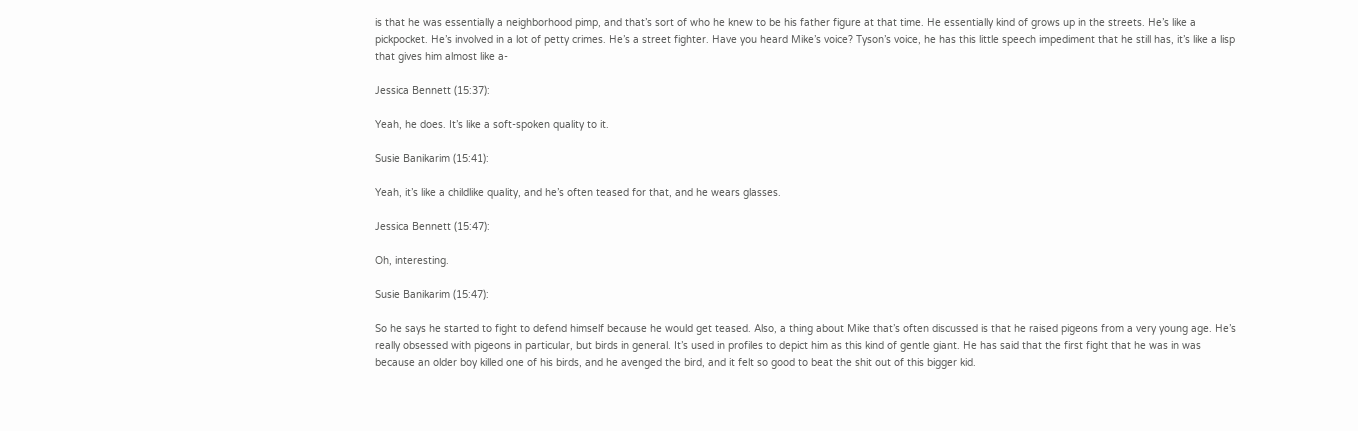is that he was essentially a neighborhood pimp, and that’s sort of who he knew to be his father figure at that time. He essentially kind of grows up in the streets. He’s like a pickpocket. He’s involved in a lot of petty crimes. He’s a street fighter. Have you heard Mike’s voice? Tyson’s voice, he has this little speech impediment that he still has, it’s like a lisp that gives him almost like a-

Jessica Bennett (15:37):

Yeah, he does. It’s like a soft-spoken quality to it.

Susie Banikarim (15:41):

Yeah, it’s like a childlike quality, and he’s often teased for that, and he wears glasses.

Jessica Bennett (15:47):

Oh, interesting.

Susie Banikarim (15:47):

So he says he started to fight to defend himself because he would get teased. Also, a thing about Mike that’s often discussed is that he raised pigeons from a very young age. He’s really obsessed with pigeons in particular, but birds in general. It’s used in profiles to depict him as this kind of gentle giant. He has said that the first fight that he was in was because an older boy killed one of his birds, and he avenged the bird, and it felt so good to beat the shit out of this bigger kid.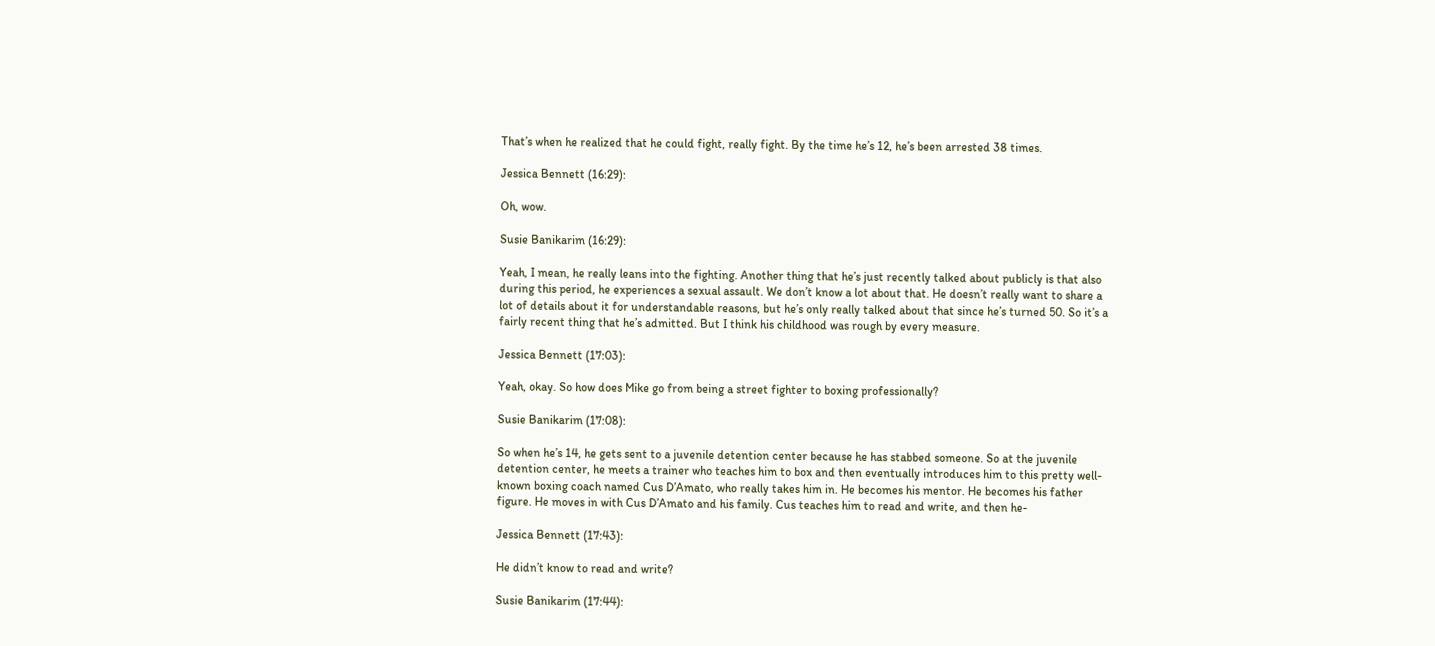That’s when he realized that he could fight, really fight. By the time he’s 12, he’s been arrested 38 times.

Jessica Bennett (16:29):

Oh, wow.

Susie Banikarim (16:29):

Yeah, I mean, he really leans into the fighting. Another thing that he’s just recently talked about publicly is that also during this period, he experiences a sexual assault. We don’t know a lot about that. He doesn’t really want to share a lot of details about it for understandable reasons, but he’s only really talked about that since he’s turned 50. So it’s a fairly recent thing that he’s admitted. But I think his childhood was rough by every measure.

Jessica Bennett (17:03):

Yeah, okay. So how does Mike go from being a street fighter to boxing professionally?

Susie Banikarim (17:08):

So when he’s 14, he gets sent to a juvenile detention center because he has stabbed someone. So at the juvenile detention center, he meets a trainer who teaches him to box and then eventually introduces him to this pretty well-known boxing coach named Cus D’Amato, who really takes him in. He becomes his mentor. He becomes his father figure. He moves in with Cus D’Amato and his family. Cus teaches him to read and write, and then he-

Jessica Bennett (17:43):

He didn’t know to read and write?

Susie Banikarim (17:44):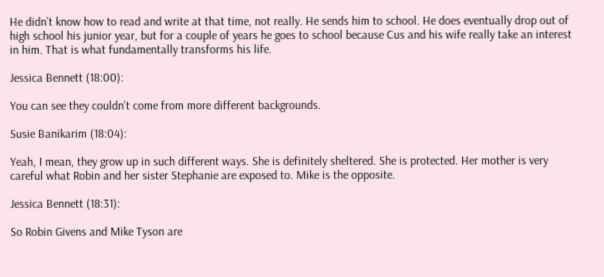He didn’t know how to read and write at that time, not really. He sends him to school. He does eventually drop out of high school his junior year, but for a couple of years he goes to school because Cus and his wife really take an interest in him. That is what fundamentally transforms his life.

Jessica Bennett (18:00):

You can see they couldn’t come from more different backgrounds.

Susie Banikarim (18:04):

Yeah, I mean, they grow up in such different ways. She is definitely sheltered. She is protected. Her mother is very careful what Robin and her sister Stephanie are exposed to. Mike is the opposite.

Jessica Bennett (18:31):

So Robin Givens and Mike Tyson are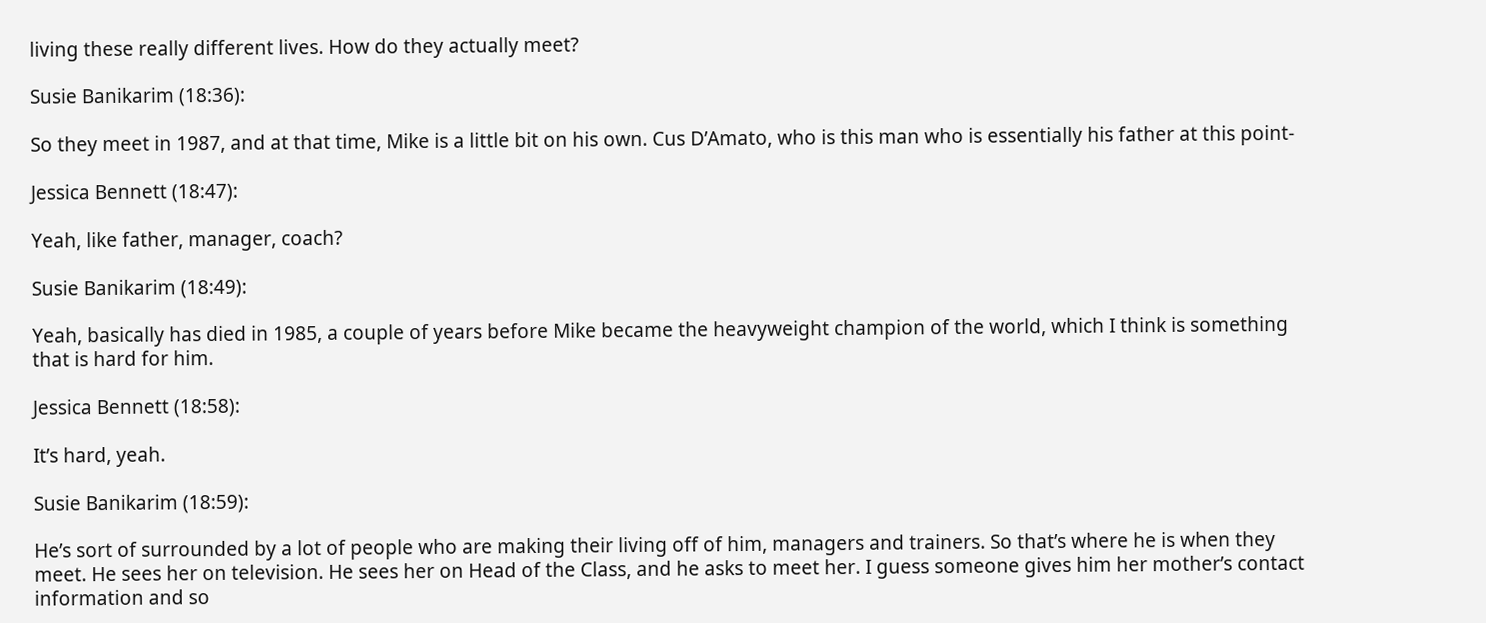living these really different lives. How do they actually meet?

Susie Banikarim (18:36):

So they meet in 1987, and at that time, Mike is a little bit on his own. Cus D’Amato, who is this man who is essentially his father at this point-

Jessica Bennett (18:47):

Yeah, like father, manager, coach?

Susie Banikarim (18:49):

Yeah, basically has died in 1985, a couple of years before Mike became the heavyweight champion of the world, which I think is something that is hard for him.

Jessica Bennett (18:58):

It’s hard, yeah.

Susie Banikarim (18:59):

He’s sort of surrounded by a lot of people who are making their living off of him, managers and trainers. So that’s where he is when they meet. He sees her on television. He sees her on Head of the Class, and he asks to meet her. I guess someone gives him her mother’s contact information and so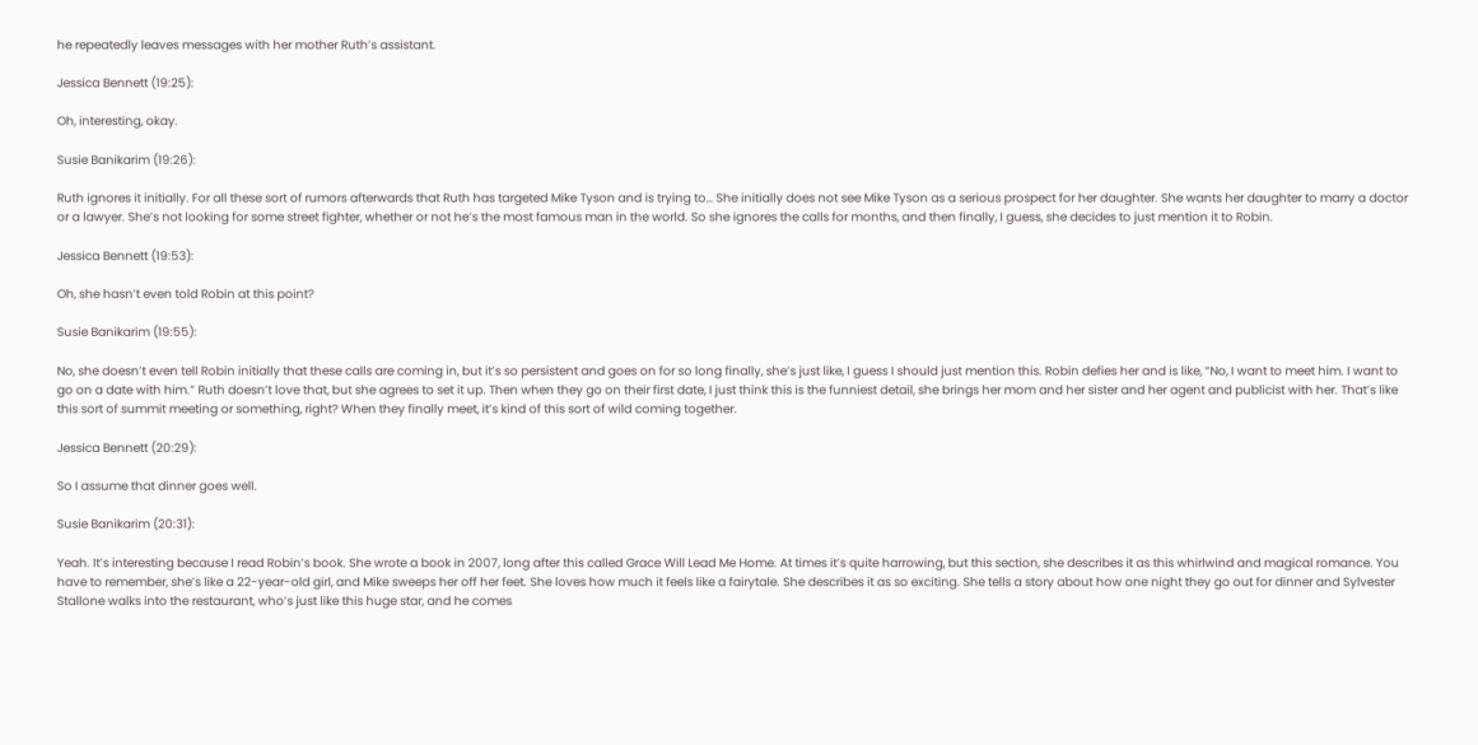he repeatedly leaves messages with her mother Ruth’s assistant.

Jessica Bennett (19:25):

Oh, interesting, okay.

Susie Banikarim (19:26):

Ruth ignores it initially. For all these sort of rumors afterwards that Ruth has targeted Mike Tyson and is trying to… She initially does not see Mike Tyson as a serious prospect for her daughter. She wants her daughter to marry a doctor or a lawyer. She’s not looking for some street fighter, whether or not he’s the most famous man in the world. So she ignores the calls for months, and then finally, I guess, she decides to just mention it to Robin.

Jessica Bennett (19:53):

Oh, she hasn’t even told Robin at this point?

Susie Banikarim (19:55):

No, she doesn’t even tell Robin initially that these calls are coming in, but it’s so persistent and goes on for so long finally, she’s just like, I guess I should just mention this. Robin defies her and is like, “No, I want to meet him. I want to go on a date with him.” Ruth doesn’t love that, but she agrees to set it up. Then when they go on their first date, I just think this is the funniest detail, she brings her mom and her sister and her agent and publicist with her. That’s like this sort of summit meeting or something, right? When they finally meet, it’s kind of this sort of wild coming together.

Jessica Bennett (20:29):

So I assume that dinner goes well.

Susie Banikarim (20:31):

Yeah. It’s interesting because I read Robin’s book. She wrote a book in 2007, long after this called Grace Will Lead Me Home. At times it’s quite harrowing, but this section, she describes it as this whirlwind and magical romance. You have to remember, she’s like a 22-year-old girl, and Mike sweeps her off her feet. She loves how much it feels like a fairytale. She describes it as so exciting. She tells a story about how one night they go out for dinner and Sylvester Stallone walks into the restaurant, who’s just like this huge star, and he comes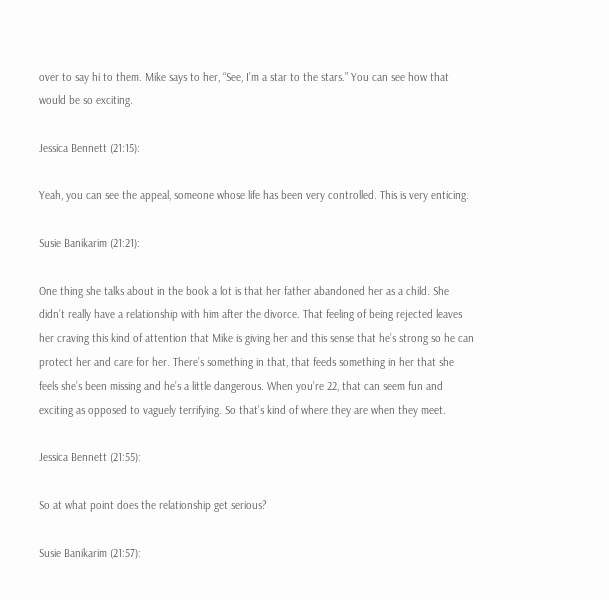over to say hi to them. Mike says to her, “See, I’m a star to the stars.” You can see how that would be so exciting.

Jessica Bennett (21:15):

Yeah, you can see the appeal, someone whose life has been very controlled. This is very enticing.

Susie Banikarim (21:21):

One thing she talks about in the book a lot is that her father abandoned her as a child. She didn’t really have a relationship with him after the divorce. That feeling of being rejected leaves her craving this kind of attention that Mike is giving her and this sense that he’s strong so he can protect her and care for her. There’s something in that, that feeds something in her that she feels she’s been missing and he’s a little dangerous. When you’re 22, that can seem fun and exciting as opposed to vaguely terrifying. So that’s kind of where they are when they meet.

Jessica Bennett (21:55):

So at what point does the relationship get serious?

Susie Banikarim (21:57):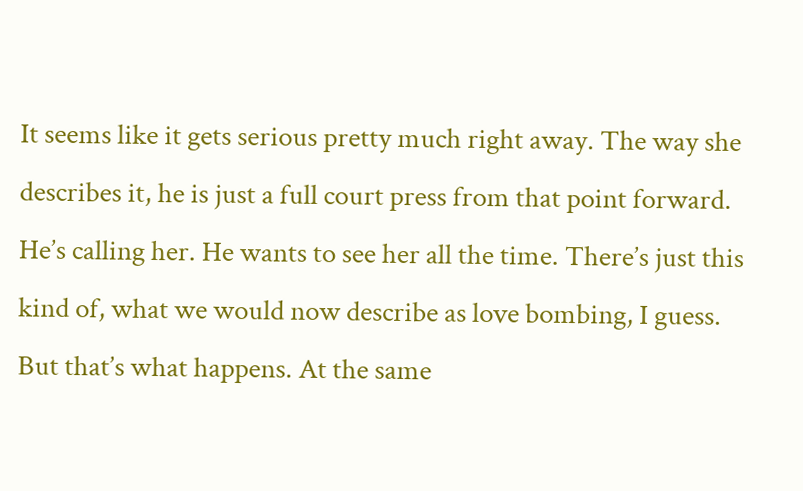It seems like it gets serious pretty much right away. The way she describes it, he is just a full court press from that point forward. He’s calling her. He wants to see her all the time. There’s just this kind of, what we would now describe as love bombing, I guess. But that’s what happens. At the same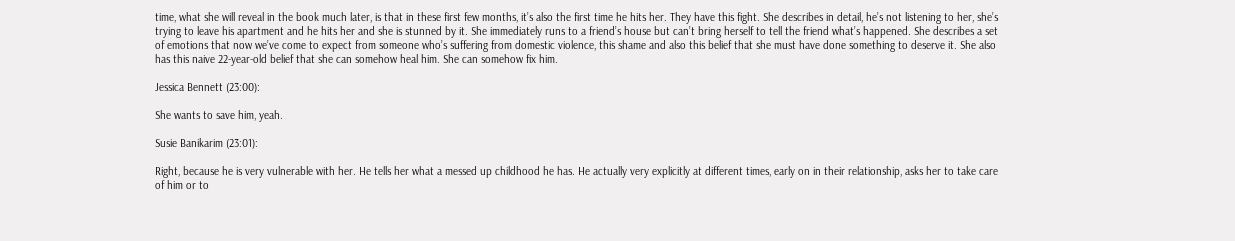time, what she will reveal in the book much later, is that in these first few months, it’s also the first time he hits her. They have this fight. She describes in detail, he’s not listening to her, she’s trying to leave his apartment and he hits her and she is stunned by it. She immediately runs to a friend’s house but can’t bring herself to tell the friend what’s happened. She describes a set of emotions that now we’ve come to expect from someone who’s suffering from domestic violence, this shame and also this belief that she must have done something to deserve it. She also has this naive 22-year-old belief that she can somehow heal him. She can somehow fix him.

Jessica Bennett (23:00):

She wants to save him, yeah.

Susie Banikarim (23:01):

Right, because he is very vulnerable with her. He tells her what a messed up childhood he has. He actually very explicitly at different times, early on in their relationship, asks her to take care of him or to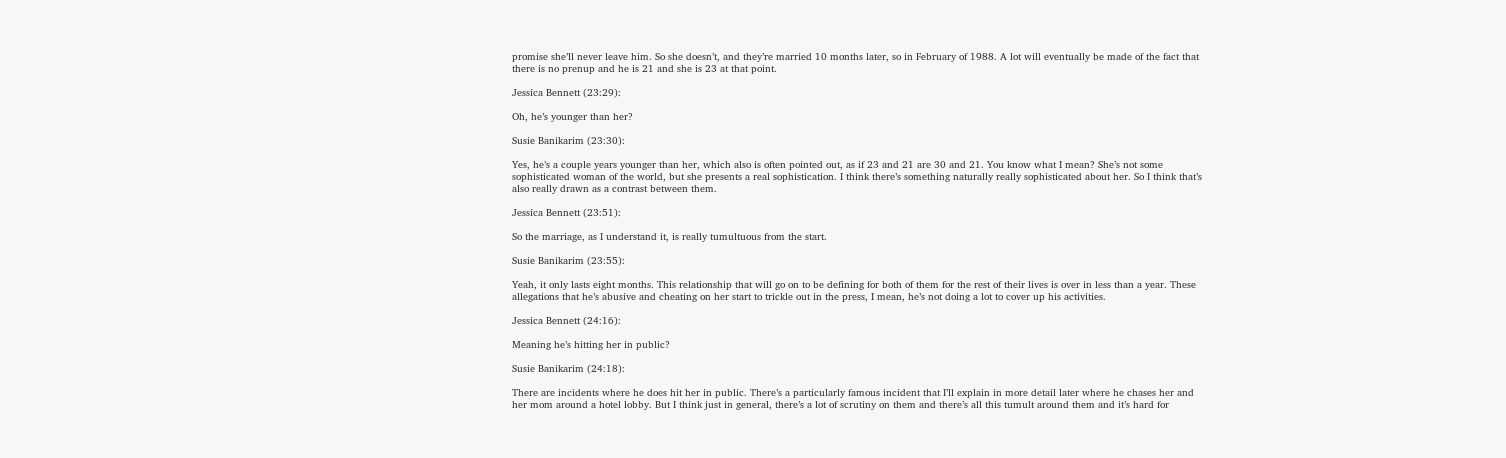promise she’ll never leave him. So she doesn’t, and they’re married 10 months later, so in February of 1988. A lot will eventually be made of the fact that there is no prenup and he is 21 and she is 23 at that point.

Jessica Bennett (23:29):

Oh, he’s younger than her?

Susie Banikarim (23:30):

Yes, he’s a couple years younger than her, which also is often pointed out, as if 23 and 21 are 30 and 21. You know what I mean? She’s not some sophisticated woman of the world, but she presents a real sophistication. I think there’s something naturally really sophisticated about her. So I think that’s also really drawn as a contrast between them.

Jessica Bennett (23:51):

So the marriage, as I understand it, is really tumultuous from the start.

Susie Banikarim (23:55):

Yeah, it only lasts eight months. This relationship that will go on to be defining for both of them for the rest of their lives is over in less than a year. These allegations that he’s abusive and cheating on her start to trickle out in the press, I mean, he’s not doing a lot to cover up his activities.

Jessica Bennett (24:16):

Meaning he’s hitting her in public?

Susie Banikarim (24:18):

There are incidents where he does hit her in public. There’s a particularly famous incident that I’ll explain in more detail later where he chases her and her mom around a hotel lobby. But I think just in general, there’s a lot of scrutiny on them and there’s all this tumult around them and it’s hard for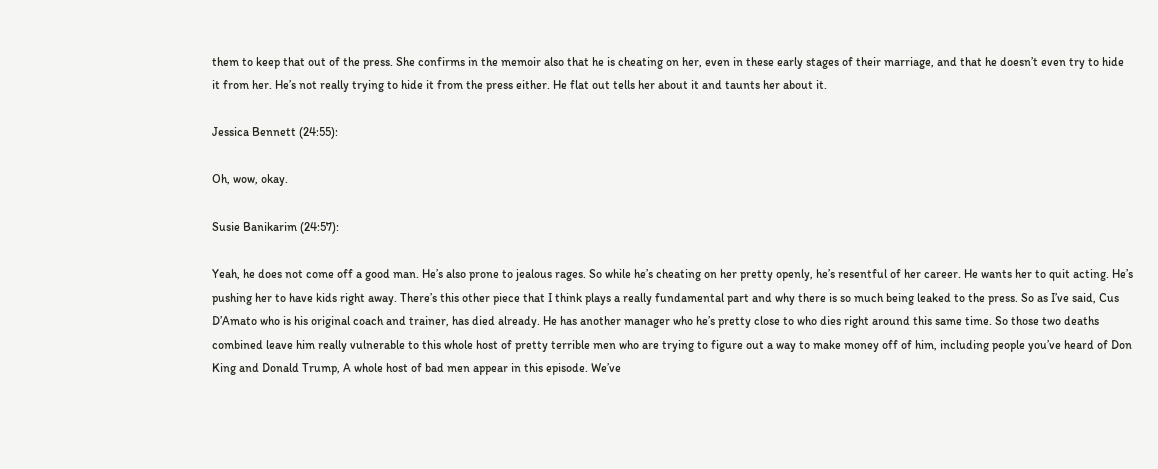them to keep that out of the press. She confirms in the memoir also that he is cheating on her, even in these early stages of their marriage, and that he doesn’t even try to hide it from her. He’s not really trying to hide it from the press either. He flat out tells her about it and taunts her about it.

Jessica Bennett (24:55):

Oh, wow, okay.

Susie Banikarim (24:57):

Yeah, he does not come off a good man. He’s also prone to jealous rages. So while he’s cheating on her pretty openly, he’s resentful of her career. He wants her to quit acting. He’s pushing her to have kids right away. There’s this other piece that I think plays a really fundamental part and why there is so much being leaked to the press. So as I’ve said, Cus D’Amato who is his original coach and trainer, has died already. He has another manager who he’s pretty close to who dies right around this same time. So those two deaths combined leave him really vulnerable to this whole host of pretty terrible men who are trying to figure out a way to make money off of him, including people you’ve heard of Don King and Donald Trump, A whole host of bad men appear in this episode. We’ve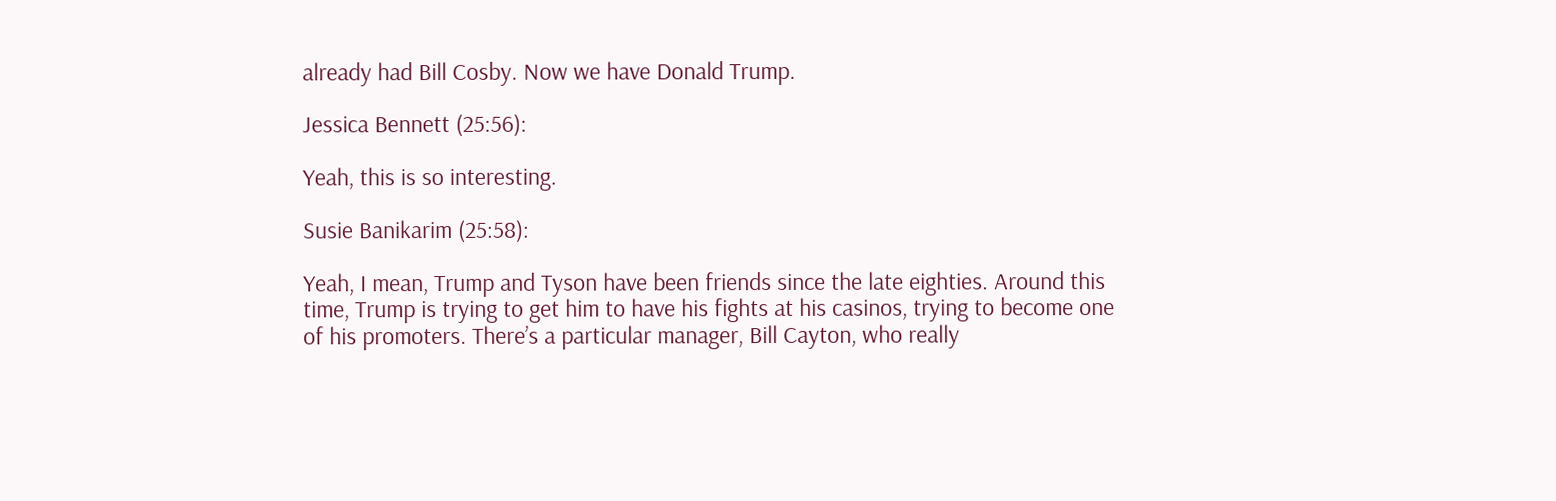already had Bill Cosby. Now we have Donald Trump.

Jessica Bennett (25:56):

Yeah, this is so interesting.

Susie Banikarim (25:58):

Yeah, I mean, Trump and Tyson have been friends since the late eighties. Around this time, Trump is trying to get him to have his fights at his casinos, trying to become one of his promoters. There’s a particular manager, Bill Cayton, who really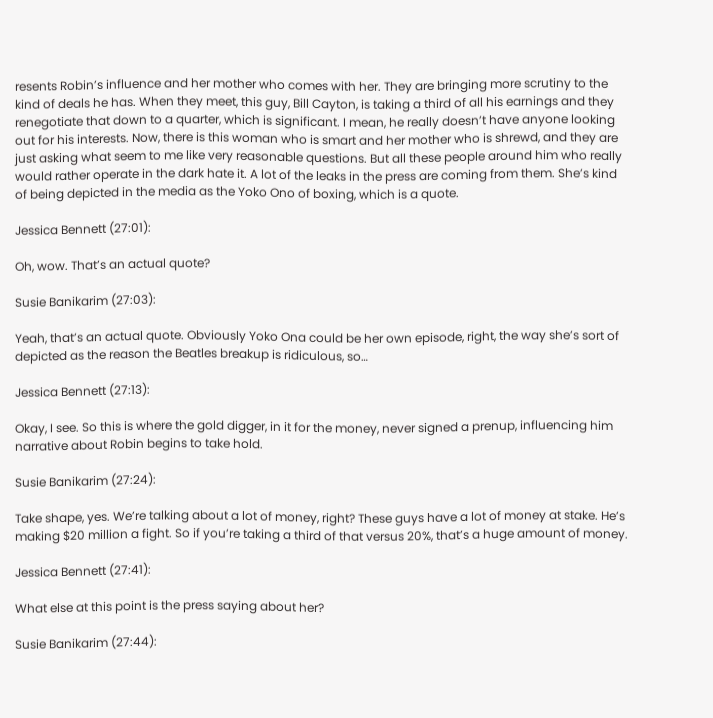resents Robin’s influence and her mother who comes with her. They are bringing more scrutiny to the kind of deals he has. When they meet, this guy, Bill Cayton, is taking a third of all his earnings and they renegotiate that down to a quarter, which is significant. I mean, he really doesn’t have anyone looking out for his interests. Now, there is this woman who is smart and her mother who is shrewd, and they are just asking what seem to me like very reasonable questions. But all these people around him who really would rather operate in the dark hate it. A lot of the leaks in the press are coming from them. She’s kind of being depicted in the media as the Yoko Ono of boxing, which is a quote.

Jessica Bennett (27:01):

Oh, wow. That’s an actual quote?

Susie Banikarim (27:03):

Yeah, that’s an actual quote. Obviously Yoko Ona could be her own episode, right, the way she’s sort of depicted as the reason the Beatles breakup is ridiculous, so…

Jessica Bennett (27:13):

Okay, I see. So this is where the gold digger, in it for the money, never signed a prenup, influencing him narrative about Robin begins to take hold.

Susie Banikarim (27:24):

Take shape, yes. We’re talking about a lot of money, right? These guys have a lot of money at stake. He’s making $20 million a fight. So if you’re taking a third of that versus 20%, that’s a huge amount of money.

Jessica Bennett (27:41):

What else at this point is the press saying about her?

Susie Banikarim (27:44):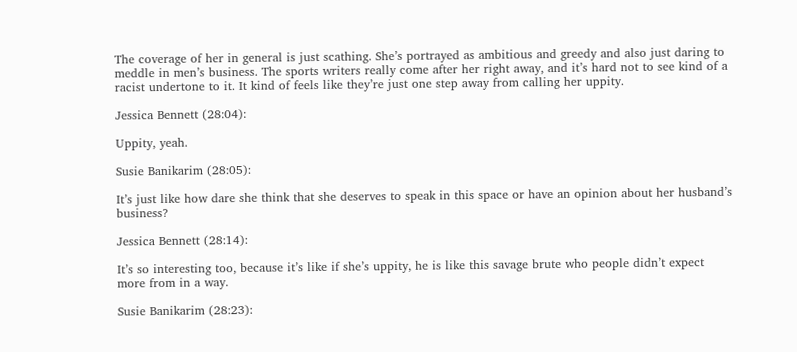The coverage of her in general is just scathing. She’s portrayed as ambitious and greedy and also just daring to meddle in men’s business. The sports writers really come after her right away, and it’s hard not to see kind of a racist undertone to it. It kind of feels like they’re just one step away from calling her uppity.

Jessica Bennett (28:04):

Uppity, yeah.

Susie Banikarim (28:05):

It’s just like how dare she think that she deserves to speak in this space or have an opinion about her husband’s business?

Jessica Bennett (28:14):

It’s so interesting too, because it’s like if she’s uppity, he is like this savage brute who people didn’t expect more from in a way.

Susie Banikarim (28:23):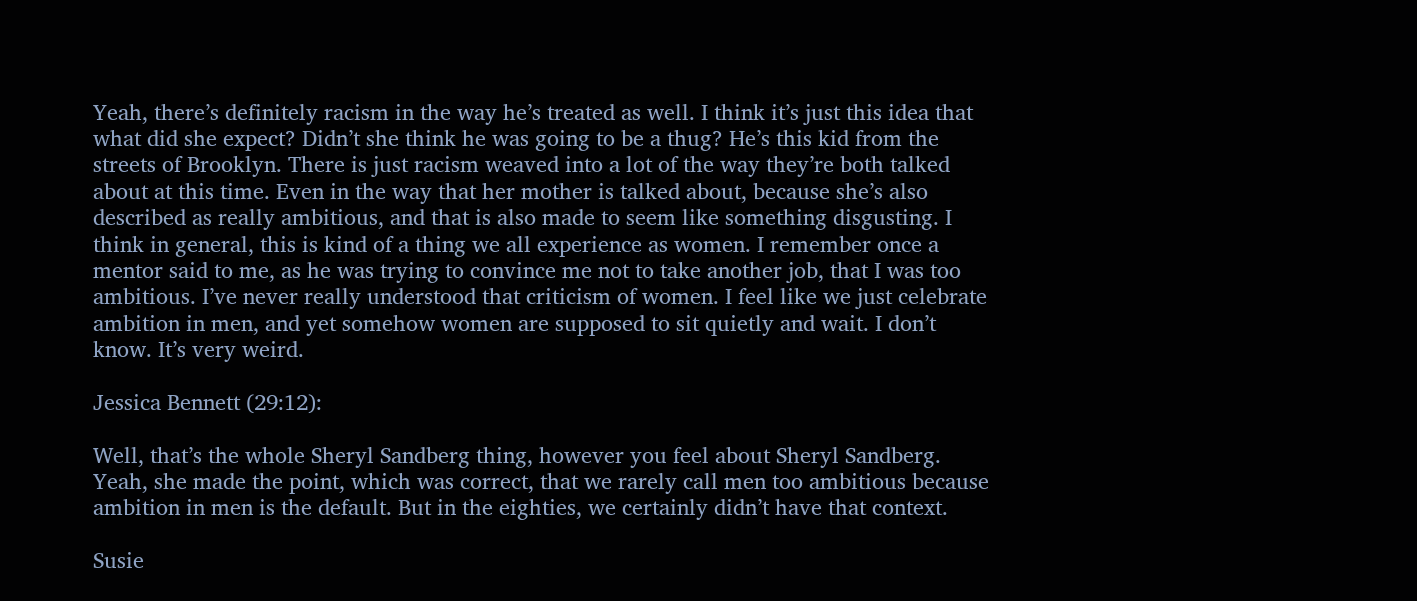Yeah, there’s definitely racism in the way he’s treated as well. I think it’s just this idea that what did she expect? Didn’t she think he was going to be a thug? He’s this kid from the streets of Brooklyn. There is just racism weaved into a lot of the way they’re both talked about at this time. Even in the way that her mother is talked about, because she’s also described as really ambitious, and that is also made to seem like something disgusting. I think in general, this is kind of a thing we all experience as women. I remember once a mentor said to me, as he was trying to convince me not to take another job, that I was too ambitious. I’ve never really understood that criticism of women. I feel like we just celebrate ambition in men, and yet somehow women are supposed to sit quietly and wait. I don’t know. It’s very weird.

Jessica Bennett (29:12):

Well, that’s the whole Sheryl Sandberg thing, however you feel about Sheryl Sandberg. Yeah, she made the point, which was correct, that we rarely call men too ambitious because ambition in men is the default. But in the eighties, we certainly didn’t have that context.

Susie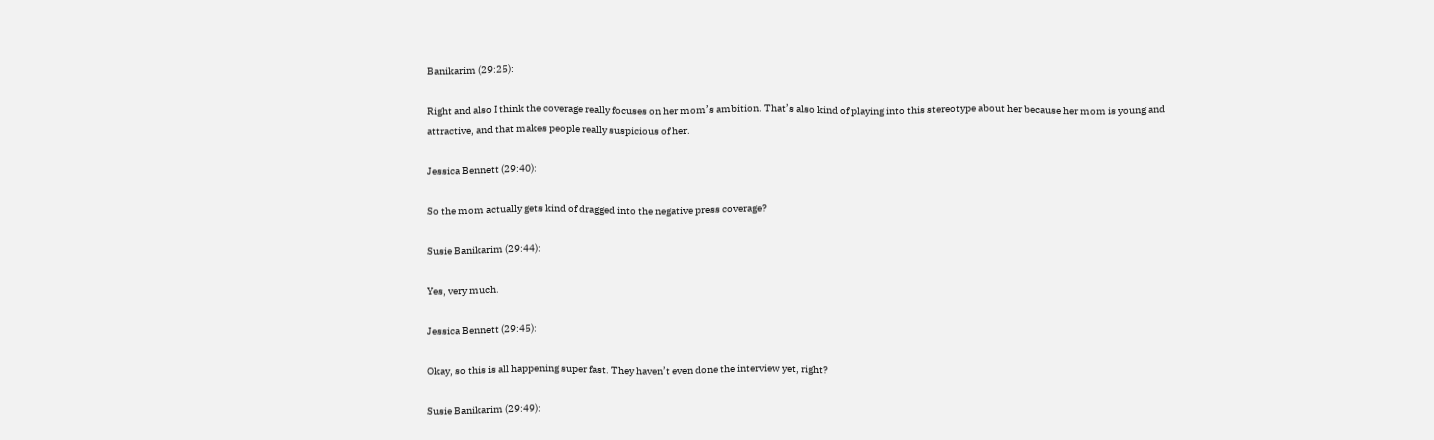Banikarim (29:25):

Right and also I think the coverage really focuses on her mom’s ambition. That’s also kind of playing into this stereotype about her because her mom is young and attractive, and that makes people really suspicious of her.

Jessica Bennett (29:40):

So the mom actually gets kind of dragged into the negative press coverage?

Susie Banikarim (29:44):

Yes, very much.

Jessica Bennett (29:45):

Okay, so this is all happening super fast. They haven’t even done the interview yet, right?

Susie Banikarim (29:49):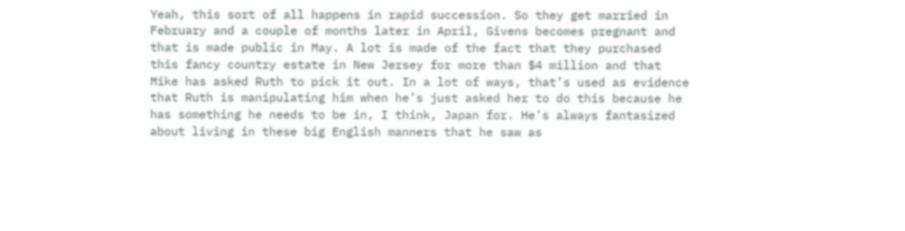Yeah, this sort of all happens in rapid succession. So they get married in February and a couple of months later in April, Givens becomes pregnant and that is made public in May. A lot is made of the fact that they purchased this fancy country estate in New Jersey for more than $4 million and that Mike has asked Ruth to pick it out. In a lot of ways, that’s used as evidence that Ruth is manipulating him when he’s just asked her to do this because he has something he needs to be in, I think, Japan for. He’s always fantasized about living in these big English manners that he saw as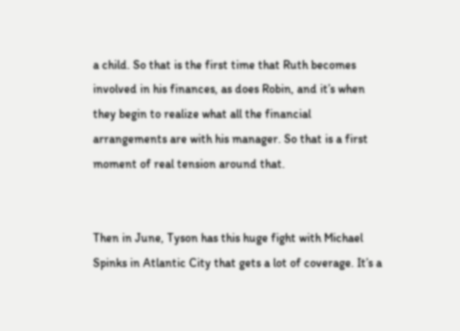a child. So that is the first time that Ruth becomes involved in his finances, as does Robin, and it’s when they begin to realize what all the financial arrangements are with his manager. So that is a first moment of real tension around that.


Then in June, Tyson has this huge fight with Michael Spinks in Atlantic City that gets a lot of coverage. It’s a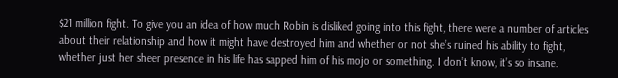$21 million fight. To give you an idea of how much Robin is disliked going into this fight, there were a number of articles about their relationship and how it might have destroyed him and whether or not she’s ruined his ability to fight, whether just her sheer presence in his life has sapped him of his mojo or something. I don’t know, it’s so insane.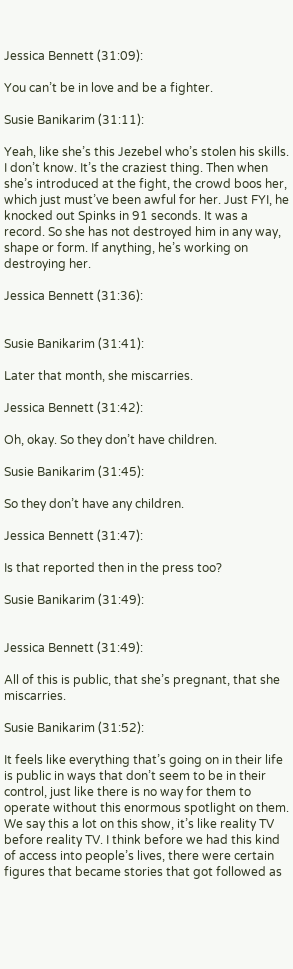Jessica Bennett (31:09):

You can’t be in love and be a fighter.

Susie Banikarim (31:11):

Yeah, like she’s this Jezebel who’s stolen his skills. I don’t know. It’s the craziest thing. Then when she’s introduced at the fight, the crowd boos her, which just must’ve been awful for her. Just FYI, he knocked out Spinks in 91 seconds. It was a record. So she has not destroyed him in any way, shape or form. If anything, he’s working on destroying her.

Jessica Bennett (31:36):


Susie Banikarim (31:41):

Later that month, she miscarries.

Jessica Bennett (31:42):

Oh, okay. So they don’t have children.

Susie Banikarim (31:45):

So they don’t have any children.

Jessica Bennett (31:47):

Is that reported then in the press too?

Susie Banikarim (31:49):


Jessica Bennett (31:49):

All of this is public, that she’s pregnant, that she miscarries.

Susie Banikarim (31:52):

It feels like everything that’s going on in their life is public in ways that don’t seem to be in their control, just like there is no way for them to operate without this enormous spotlight on them. We say this a lot on this show, it’s like reality TV before reality TV. I think before we had this kind of access into people’s lives, there were certain figures that became stories that got followed as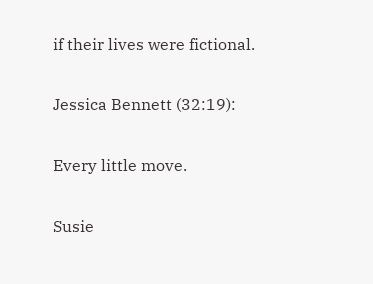if their lives were fictional.

Jessica Bennett (32:19):

Every little move.

Susie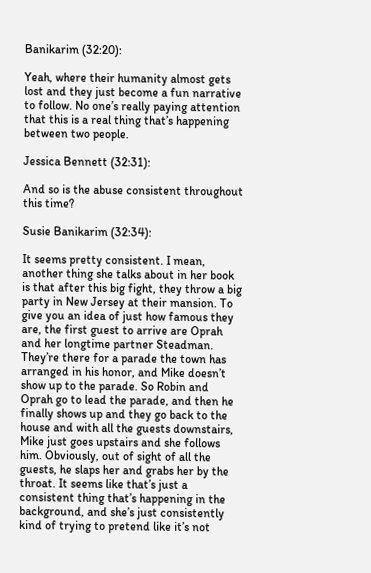Banikarim (32:20):

Yeah, where their humanity almost gets lost and they just become a fun narrative to follow. No one’s really paying attention that this is a real thing that’s happening between two people.

Jessica Bennett (32:31):

And so is the abuse consistent throughout this time?

Susie Banikarim (32:34):

It seems pretty consistent. I mean, another thing she talks about in her book is that after this big fight, they throw a big party in New Jersey at their mansion. To give you an idea of just how famous they are, the first guest to arrive are Oprah and her longtime partner Steadman. They’re there for a parade the town has arranged in his honor, and Mike doesn’t show up to the parade. So Robin and Oprah go to lead the parade, and then he finally shows up and they go back to the house and with all the guests downstairs, Mike just goes upstairs and she follows him. Obviously, out of sight of all the guests, he slaps her and grabs her by the throat. It seems like that’s just a consistent thing that’s happening in the background, and she’s just consistently kind of trying to pretend like it’s not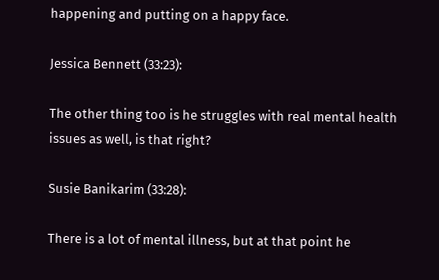happening and putting on a happy face.

Jessica Bennett (33:23):

The other thing too is he struggles with real mental health issues as well, is that right?

Susie Banikarim (33:28):

There is a lot of mental illness, but at that point he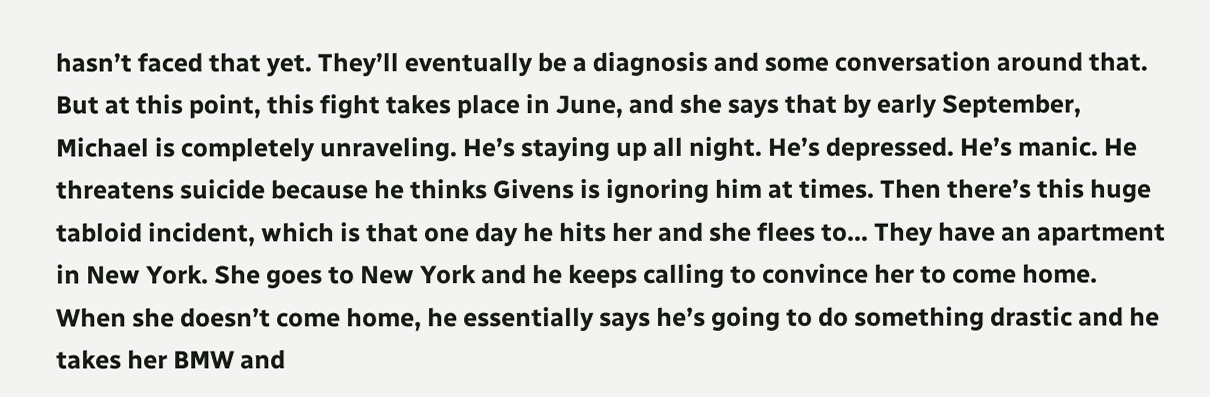hasn’t faced that yet. They’ll eventually be a diagnosis and some conversation around that. But at this point, this fight takes place in June, and she says that by early September, Michael is completely unraveling. He’s staying up all night. He’s depressed. He’s manic. He threatens suicide because he thinks Givens is ignoring him at times. Then there’s this huge tabloid incident, which is that one day he hits her and she flees to… They have an apartment in New York. She goes to New York and he keeps calling to convince her to come home. When she doesn’t come home, he essentially says he’s going to do something drastic and he takes her BMW and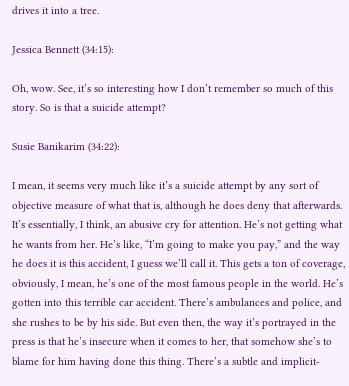drives it into a tree.

Jessica Bennett (34:15):

Oh, wow. See, it’s so interesting how I don’t remember so much of this story. So is that a suicide attempt?

Susie Banikarim (34:22):

I mean, it seems very much like it’s a suicide attempt by any sort of objective measure of what that is, although he does deny that afterwards. It’s essentially, I think, an abusive cry for attention. He’s not getting what he wants from her. He’s like, “I’m going to make you pay,” and the way he does it is this accident, I guess we’ll call it. This gets a ton of coverage, obviously, I mean, he’s one of the most famous people in the world. He’s gotten into this terrible car accident. There’s ambulances and police, and she rushes to be by his side. But even then, the way it’s portrayed in the press is that he’s insecure when it comes to her, that somehow she’s to blame for him having done this thing. There’s a subtle and implicit-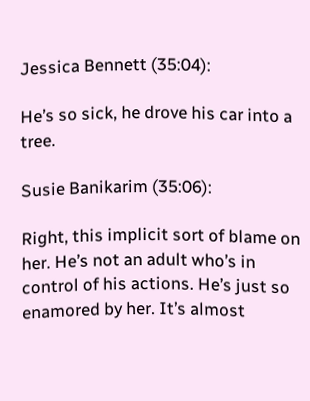Jessica Bennett (35:04):

He’s so sick, he drove his car into a tree.

Susie Banikarim (35:06):

Right, this implicit sort of blame on her. He’s not an adult who’s in control of his actions. He’s just so enamored by her. It’s almost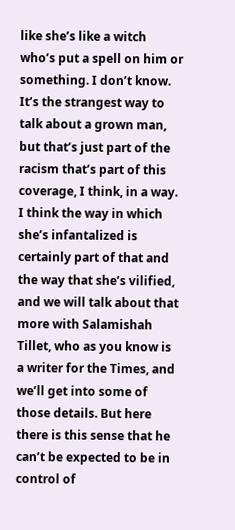like she’s like a witch who’s put a spell on him or something. I don’t know. It’s the strangest way to talk about a grown man, but that’s just part of the racism that’s part of this coverage, I think, in a way. I think the way in which she’s infantalized is certainly part of that and the way that she’s vilified, and we will talk about that more with Salamishah Tillet, who as you know is a writer for the Times, and we’ll get into some of those details. But here there is this sense that he can’t be expected to be in control of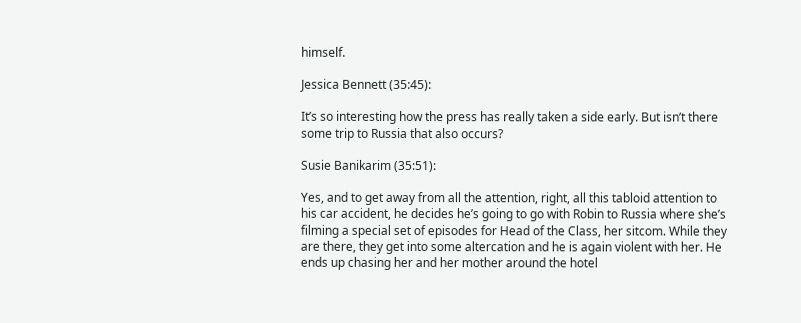himself.

Jessica Bennett (35:45):

It’s so interesting how the press has really taken a side early. But isn’t there some trip to Russia that also occurs?

Susie Banikarim (35:51):

Yes, and to get away from all the attention, right, all this tabloid attention to his car accident, he decides he’s going to go with Robin to Russia where she’s filming a special set of episodes for Head of the Class, her sitcom. While they are there, they get into some altercation and he is again violent with her. He ends up chasing her and her mother around the hotel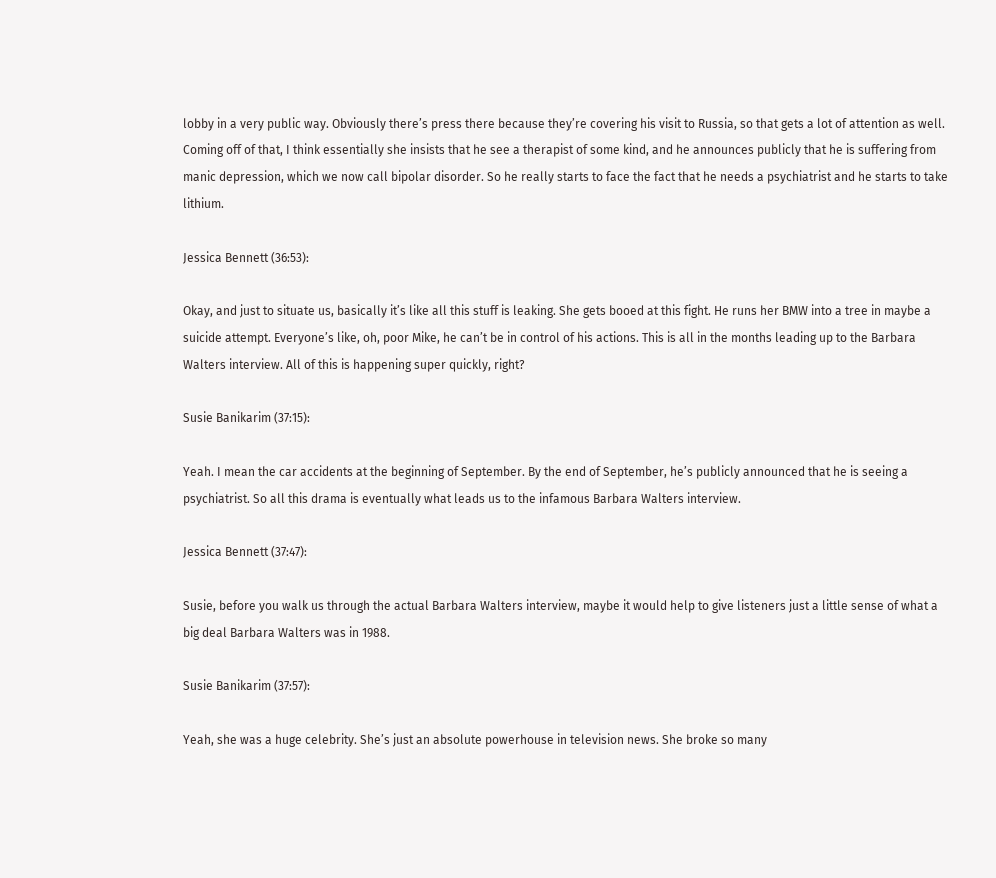lobby in a very public way. Obviously there’s press there because they’re covering his visit to Russia, so that gets a lot of attention as well. Coming off of that, I think essentially she insists that he see a therapist of some kind, and he announces publicly that he is suffering from manic depression, which we now call bipolar disorder. So he really starts to face the fact that he needs a psychiatrist and he starts to take lithium.

Jessica Bennett (36:53):

Okay, and just to situate us, basically it’s like all this stuff is leaking. She gets booed at this fight. He runs her BMW into a tree in maybe a suicide attempt. Everyone’s like, oh, poor Mike, he can’t be in control of his actions. This is all in the months leading up to the Barbara Walters interview. All of this is happening super quickly, right?

Susie Banikarim (37:15):

Yeah. I mean the car accidents at the beginning of September. By the end of September, he’s publicly announced that he is seeing a psychiatrist. So all this drama is eventually what leads us to the infamous Barbara Walters interview.

Jessica Bennett (37:47):

Susie, before you walk us through the actual Barbara Walters interview, maybe it would help to give listeners just a little sense of what a big deal Barbara Walters was in 1988.

Susie Banikarim (37:57):

Yeah, she was a huge celebrity. She’s just an absolute powerhouse in television news. She broke so many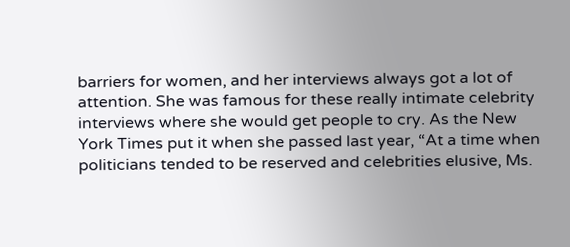barriers for women, and her interviews always got a lot of attention. She was famous for these really intimate celebrity interviews where she would get people to cry. As the New York Times put it when she passed last year, “At a time when politicians tended to be reserved and celebrities elusive, Ms.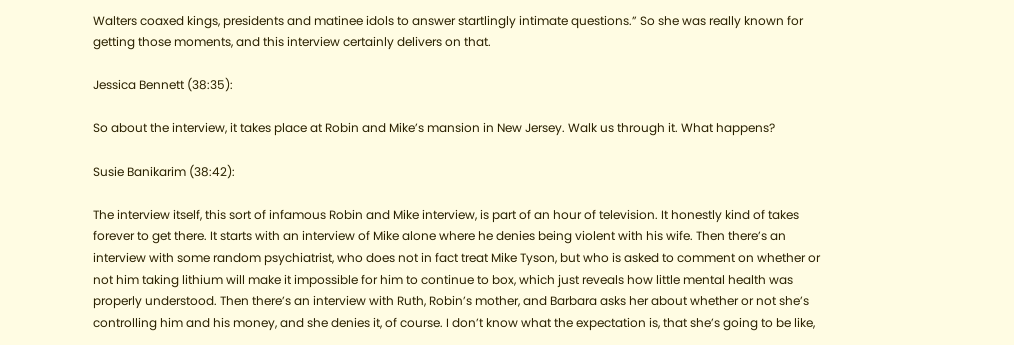Walters coaxed kings, presidents and matinee idols to answer startlingly intimate questions.” So she was really known for getting those moments, and this interview certainly delivers on that.

Jessica Bennett (38:35):

So about the interview, it takes place at Robin and Mike’s mansion in New Jersey. Walk us through it. What happens?

Susie Banikarim (38:42):

The interview itself, this sort of infamous Robin and Mike interview, is part of an hour of television. It honestly kind of takes forever to get there. It starts with an interview of Mike alone where he denies being violent with his wife. Then there’s an interview with some random psychiatrist, who does not in fact treat Mike Tyson, but who is asked to comment on whether or not him taking lithium will make it impossible for him to continue to box, which just reveals how little mental health was properly understood. Then there’s an interview with Ruth, Robin’s mother, and Barbara asks her about whether or not she’s controlling him and his money, and she denies it, of course. I don’t know what the expectation is, that she’s going to be like,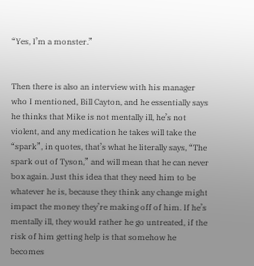“Yes, I’m a monster.”


Then there is also an interview with his manager who I mentioned, Bill Cayton, and he essentially says he thinks that Mike is not mentally ill, he’s not violent, and any medication he takes will take the “spark”, in quotes, that’s what he literally says, “The spark out of Tyson,” and will mean that he can never box again. Just this idea that they need him to be whatever he is, because they think any change might impact the money they’re making off of him. If he’s mentally ill, they would rather he go untreated, if the risk of him getting help is that somehow he becomes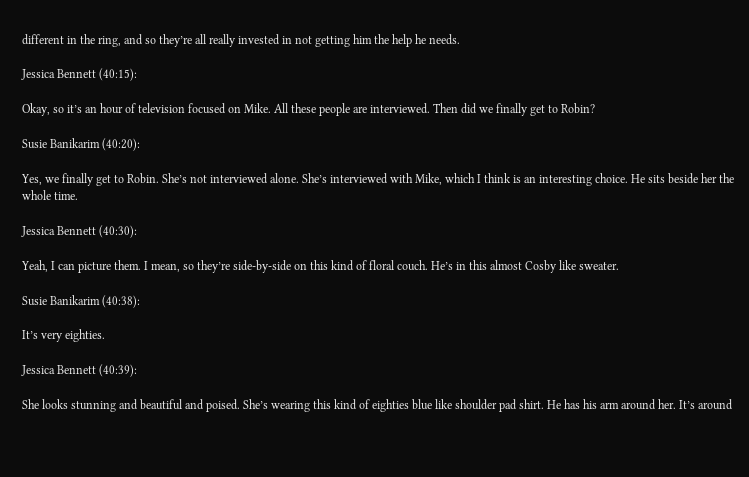different in the ring, and so they’re all really invested in not getting him the help he needs.

Jessica Bennett (40:15):

Okay, so it’s an hour of television focused on Mike. All these people are interviewed. Then did we finally get to Robin?

Susie Banikarim (40:20):

Yes, we finally get to Robin. She’s not interviewed alone. She’s interviewed with Mike, which I think is an interesting choice. He sits beside her the whole time.

Jessica Bennett (40:30):

Yeah, I can picture them. I mean, so they’re side-by-side on this kind of floral couch. He’s in this almost Cosby like sweater.

Susie Banikarim (40:38):

It’s very eighties.

Jessica Bennett (40:39):

She looks stunning and beautiful and poised. She’s wearing this kind of eighties blue like shoulder pad shirt. He has his arm around her. It’s around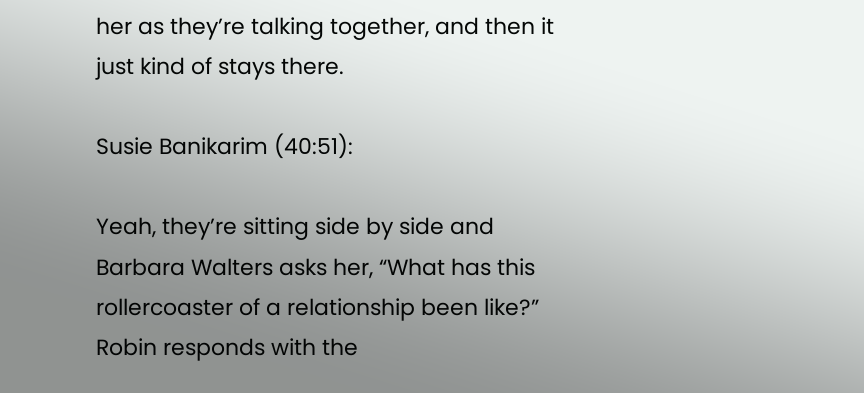her as they’re talking together, and then it just kind of stays there.

Susie Banikarim (40:51):

Yeah, they’re sitting side by side and Barbara Walters asks her, “What has this rollercoaster of a relationship been like?” Robin responds with the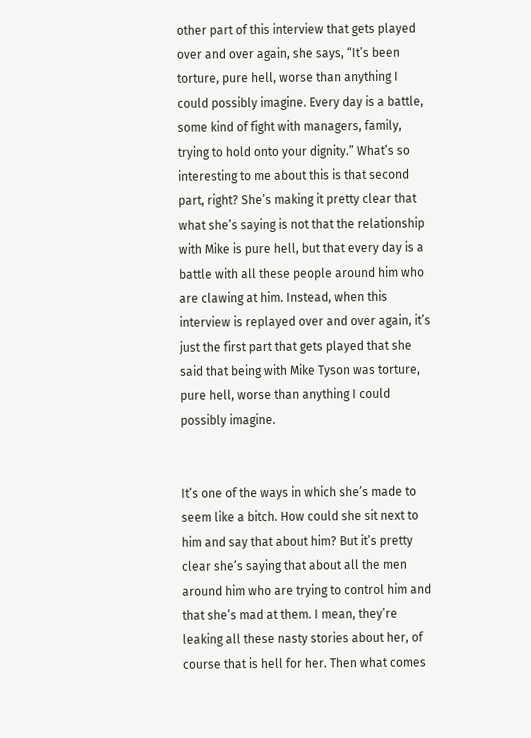other part of this interview that gets played over and over again, she says, “It’s been torture, pure hell, worse than anything I could possibly imagine. Every day is a battle, some kind of fight with managers, family, trying to hold onto your dignity.” What’s so interesting to me about this is that second part, right? She’s making it pretty clear that what she’s saying is not that the relationship with Mike is pure hell, but that every day is a battle with all these people around him who are clawing at him. Instead, when this interview is replayed over and over again, it’s just the first part that gets played that she said that being with Mike Tyson was torture, pure hell, worse than anything I could possibly imagine.


It’s one of the ways in which she’s made to seem like a bitch. How could she sit next to him and say that about him? But it’s pretty clear she’s saying that about all the men around him who are trying to control him and that she’s mad at them. I mean, they’re leaking all these nasty stories about her, of course that is hell for her. Then what comes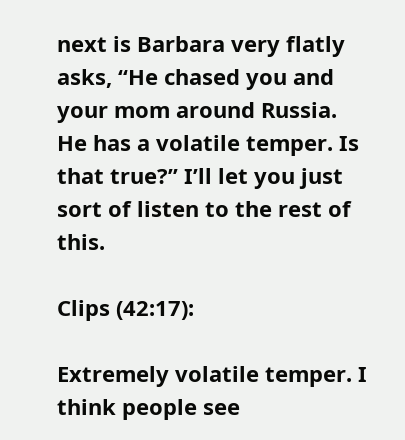next is Barbara very flatly asks, “He chased you and your mom around Russia. He has a volatile temper. Is that true?” I’ll let you just sort of listen to the rest of this.

Clips (42:17):

Extremely volatile temper. I think people see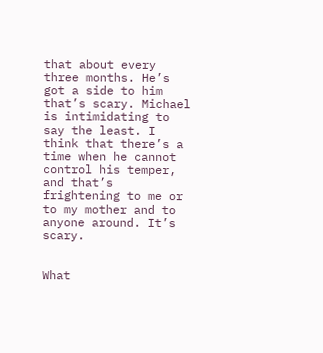that about every three months. He’s got a side to him that’s scary. Michael is intimidating to say the least. I think that there’s a time when he cannot control his temper, and that’s frightening to me or to my mother and to anyone around. It’s scary.


What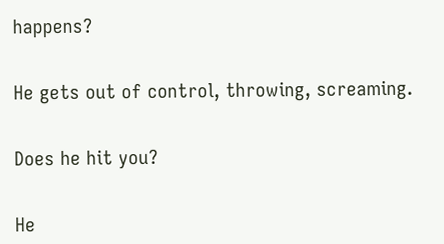happens?


He gets out of control, throwing, screaming.


Does he hit you?


He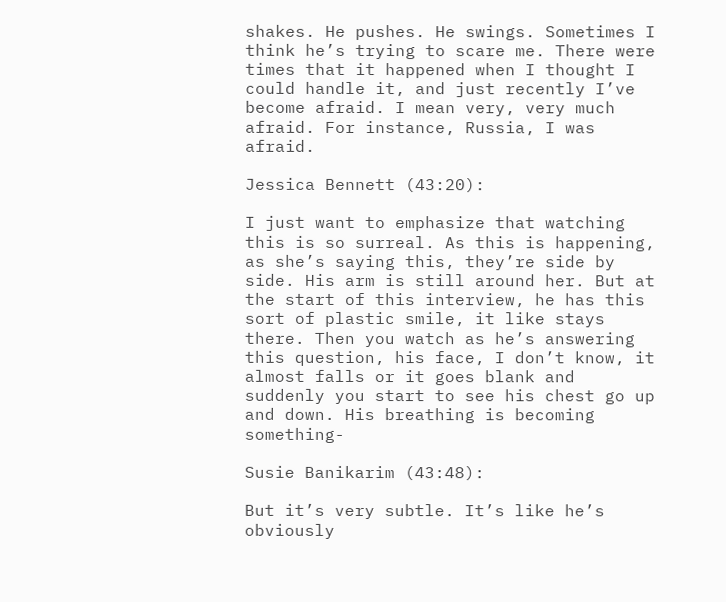shakes. He pushes. He swings. Sometimes I think he’s trying to scare me. There were times that it happened when I thought I could handle it, and just recently I’ve become afraid. I mean very, very much afraid. For instance, Russia, I was afraid.

Jessica Bennett (43:20):

I just want to emphasize that watching this is so surreal. As this is happening, as she’s saying this, they’re side by side. His arm is still around her. But at the start of this interview, he has this sort of plastic smile, it like stays there. Then you watch as he’s answering this question, his face, I don’t know, it almost falls or it goes blank and suddenly you start to see his chest go up and down. His breathing is becoming something-

Susie Banikarim (43:48):

But it’s very subtle. It’s like he’s obviously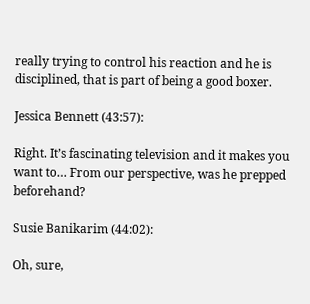really trying to control his reaction and he is disciplined, that is part of being a good boxer.

Jessica Bennett (43:57):

Right. It’s fascinating television and it makes you want to… From our perspective, was he prepped beforehand?

Susie Banikarim (44:02):

Oh, sure,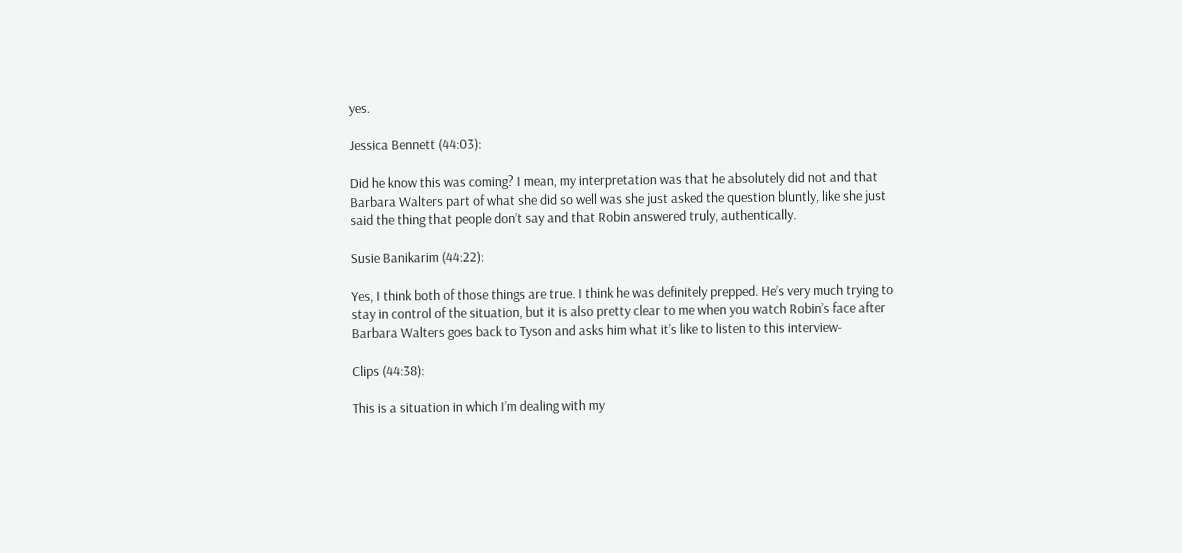yes.

Jessica Bennett (44:03):

Did he know this was coming? I mean, my interpretation was that he absolutely did not and that Barbara Walters part of what she did so well was she just asked the question bluntly, like she just said the thing that people don’t say and that Robin answered truly, authentically.

Susie Banikarim (44:22):

Yes, I think both of those things are true. I think he was definitely prepped. He’s very much trying to stay in control of the situation, but it is also pretty clear to me when you watch Robin’s face after Barbara Walters goes back to Tyson and asks him what it’s like to listen to this interview-

Clips (44:38):

This is a situation in which I’m dealing with my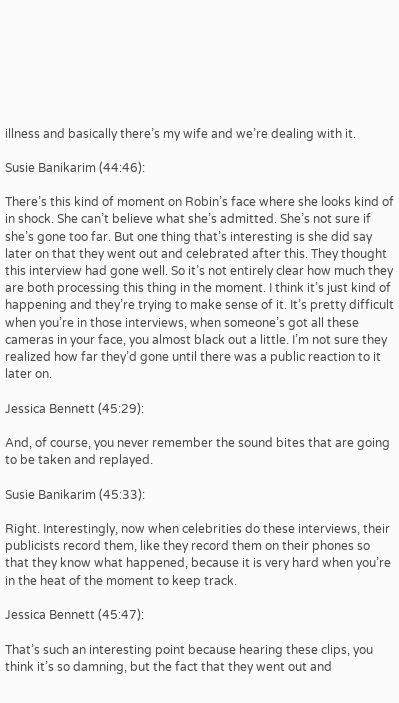illness and basically there’s my wife and we’re dealing with it.

Susie Banikarim (44:46):

There’s this kind of moment on Robin’s face where she looks kind of in shock. She can’t believe what she’s admitted. She’s not sure if she’s gone too far. But one thing that’s interesting is she did say later on that they went out and celebrated after this. They thought this interview had gone well. So it’s not entirely clear how much they are both processing this thing in the moment. I think it’s just kind of happening and they’re trying to make sense of it. It’s pretty difficult when you’re in those interviews, when someone’s got all these cameras in your face, you almost black out a little. I’m not sure they realized how far they’d gone until there was a public reaction to it later on.

Jessica Bennett (45:29):

And, of course, you never remember the sound bites that are going to be taken and replayed.

Susie Banikarim (45:33):

Right. Interestingly, now when celebrities do these interviews, their publicists record them, like they record them on their phones so that they know what happened, because it is very hard when you’re in the heat of the moment to keep track.

Jessica Bennett (45:47):

That’s such an interesting point because hearing these clips, you think it’s so damning, but the fact that they went out and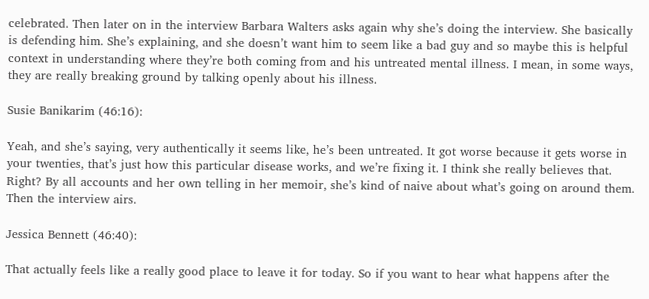celebrated. Then later on in the interview Barbara Walters asks again why she’s doing the interview. She basically is defending him. She’s explaining, and she doesn’t want him to seem like a bad guy and so maybe this is helpful context in understanding where they’re both coming from and his untreated mental illness. I mean, in some ways, they are really breaking ground by talking openly about his illness.

Susie Banikarim (46:16):

Yeah, and she’s saying, very authentically it seems like, he’s been untreated. It got worse because it gets worse in your twenties, that’s just how this particular disease works, and we’re fixing it. I think she really believes that. Right? By all accounts and her own telling in her memoir, she’s kind of naive about what’s going on around them. Then the interview airs.

Jessica Bennett (46:40):

That actually feels like a really good place to leave it for today. So if you want to hear what happens after the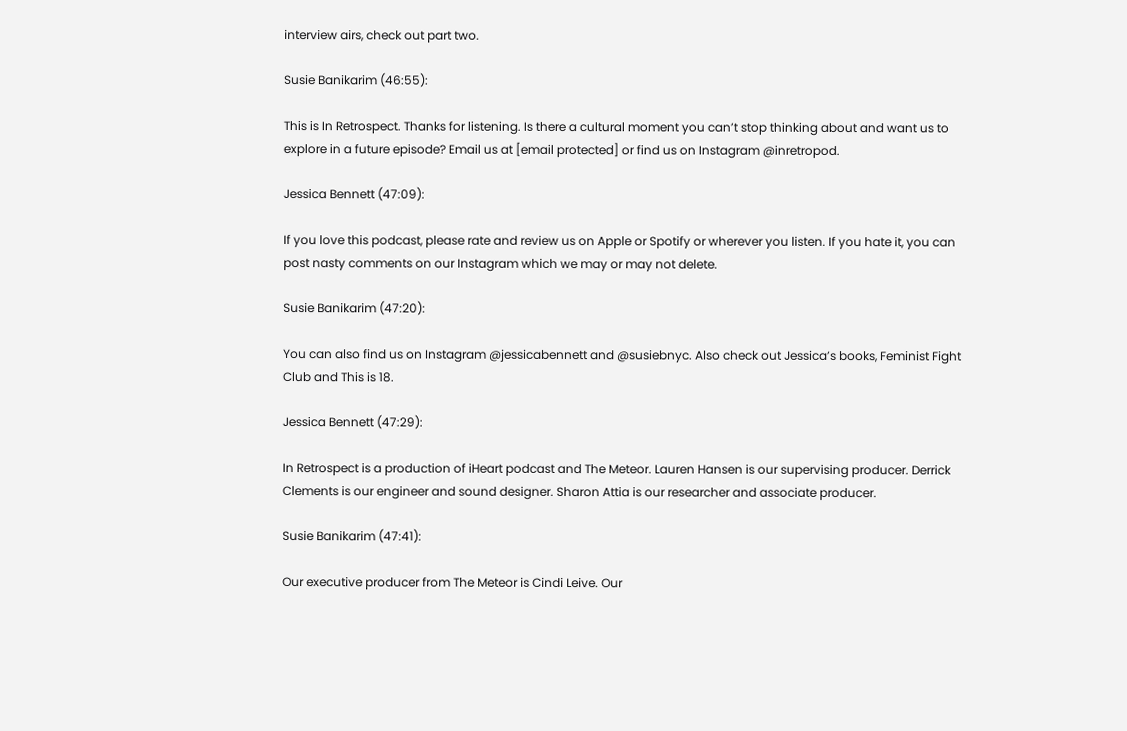interview airs, check out part two.

Susie Banikarim (46:55):

This is In Retrospect. Thanks for listening. Is there a cultural moment you can’t stop thinking about and want us to explore in a future episode? Email us at [email protected] or find us on Instagram @inretropod.

Jessica Bennett (47:09):

If you love this podcast, please rate and review us on Apple or Spotify or wherever you listen. If you hate it, you can post nasty comments on our Instagram which we may or may not delete.

Susie Banikarim (47:20):

You can also find us on Instagram @jessicabennett and @susiebnyc. Also check out Jessica’s books, Feminist Fight Club and This is 18.

Jessica Bennett (47:29):

In Retrospect is a production of iHeart podcast and The Meteor. Lauren Hansen is our supervising producer. Derrick Clements is our engineer and sound designer. Sharon Attia is our researcher and associate producer.

Susie Banikarim (47:41):

Our executive producer from The Meteor is Cindi Leive. Our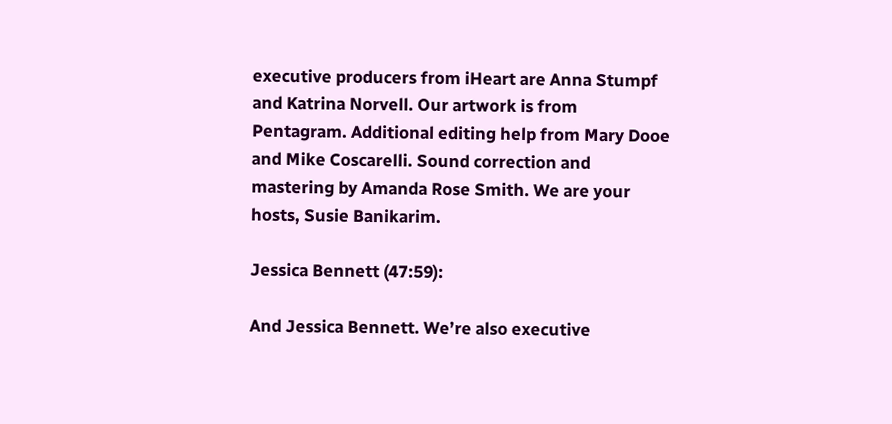executive producers from iHeart are Anna Stumpf and Katrina Norvell. Our artwork is from Pentagram. Additional editing help from Mary Dooe and Mike Coscarelli. Sound correction and mastering by Amanda Rose Smith. We are your hosts, Susie Banikarim.

Jessica Bennett (47:59):

And Jessica Bennett. We’re also executive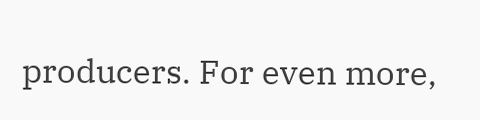producers. For even more,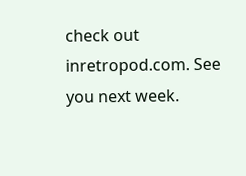check out inretropod.com. See you next week.